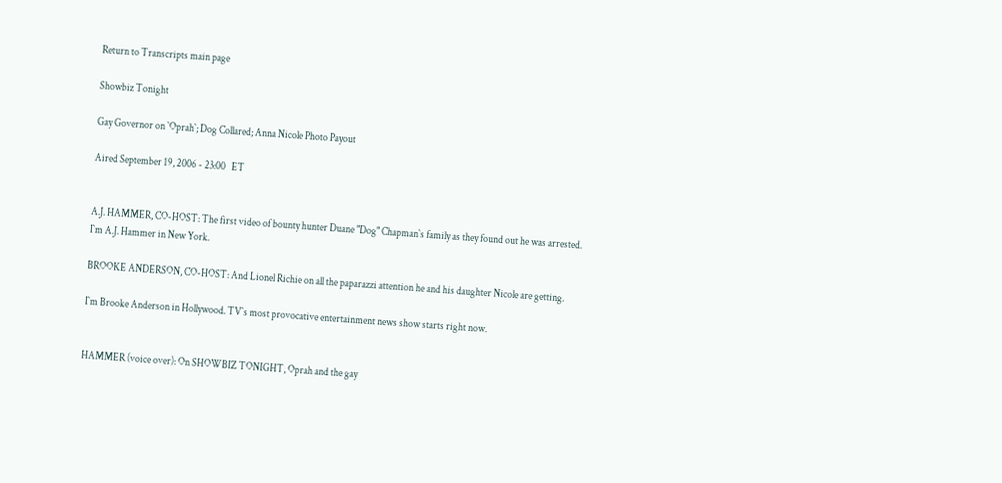Return to Transcripts main page

Showbiz Tonight

Gay Governor on `Oprah`; Dog Collared; Anna Nicole Photo Payout

Aired September 19, 2006 - 23:00   ET


A.J. HAMMER, CO-HOST: The first video of bounty hunter Duane "Dog" Chapman`s family as they found out he was arrested.
I`m A.J. Hammer in New York.

BROOKE ANDERSON, CO-HOST: And Lionel Richie on all the paparazzi attention he and his daughter Nicole are getting.

I`m Brooke Anderson in Hollywood. TV`s most provocative entertainment news show starts right now.


HAMMER (voice over): On SHOWBIZ TONIGHT, Oprah and the gay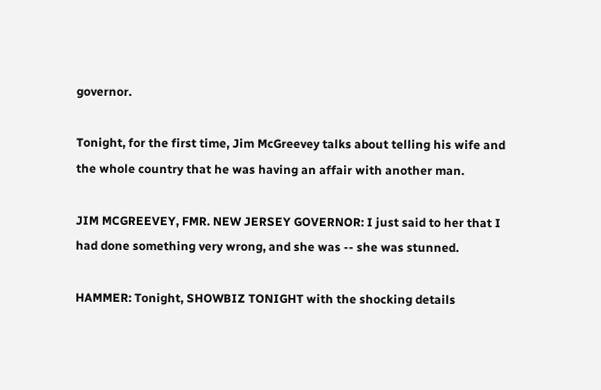governor.

Tonight, for the first time, Jim McGreevey talks about telling his wife and the whole country that he was having an affair with another man.

JIM MCGREEVEY, FMR. NEW JERSEY GOVERNOR: I just said to her that I had done something very wrong, and she was -- she was stunned.

HAMMER: Tonight, SHOWBIZ TONIGHT with the shocking details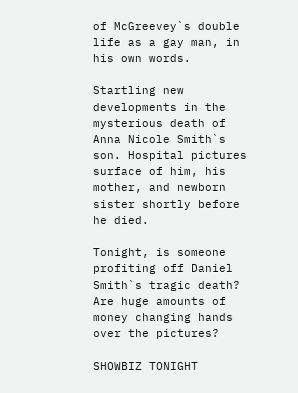of McGreevey`s double life as a gay man, in his own words.

Startling new developments in the mysterious death of Anna Nicole Smith`s son. Hospital pictures surface of him, his mother, and newborn sister shortly before he died.

Tonight, is someone profiting off Daniel Smith`s tragic death? Are huge amounts of money changing hands over the pictures?

SHOWBIZ TONIGHT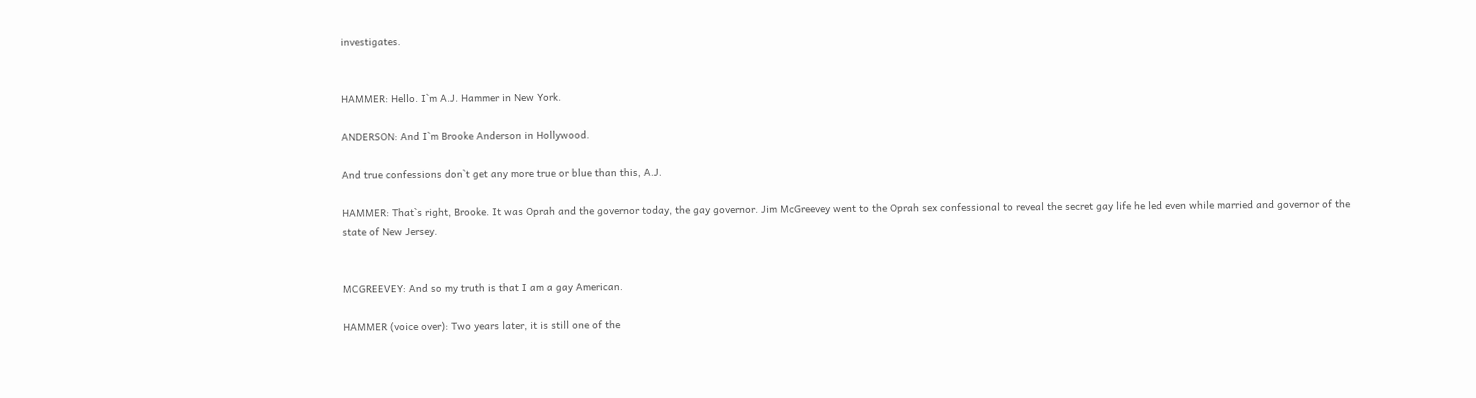investigates.


HAMMER: Hello. I`m A.J. Hammer in New York.

ANDERSON: And I`m Brooke Anderson in Hollywood.

And true confessions don`t get any more true or blue than this, A.J.

HAMMER: That`s right, Brooke. It was Oprah and the governor today, the gay governor. Jim McGreevey went to the Oprah sex confessional to reveal the secret gay life he led even while married and governor of the state of New Jersey.


MCGREEVEY: And so my truth is that I am a gay American.

HAMMER (voice over): Two years later, it is still one of the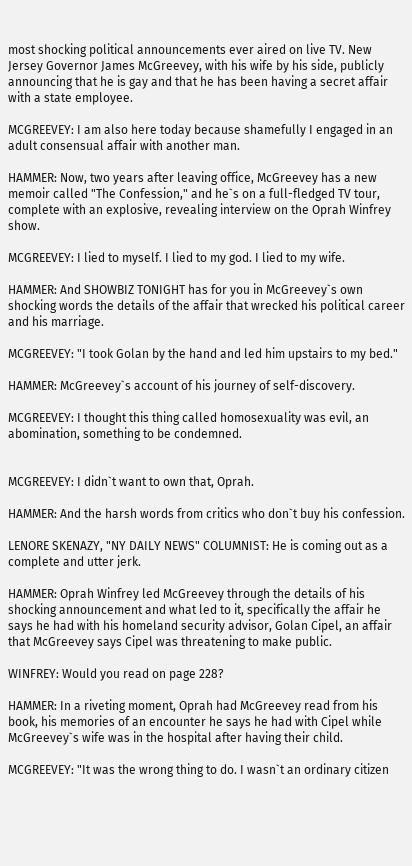most shocking political announcements ever aired on live TV. New Jersey Governor James McGreevey, with his wife by his side, publicly announcing that he is gay and that he has been having a secret affair with a state employee.

MCGREEVEY: I am also here today because shamefully I engaged in an adult consensual affair with another man.

HAMMER: Now, two years after leaving office, McGreevey has a new memoir called "The Confession," and he`s on a full-fledged TV tour, complete with an explosive, revealing interview on the Oprah Winfrey show.

MCGREEVEY: I lied to myself. I lied to my god. I lied to my wife.

HAMMER: And SHOWBIZ TONIGHT has for you in McGreevey`s own shocking words the details of the affair that wrecked his political career and his marriage.

MCGREEVEY: "I took Golan by the hand and led him upstairs to my bed."

HAMMER: McGreevey`s account of his journey of self-discovery.

MCGREEVEY: I thought this thing called homosexuality was evil, an abomination, something to be condemned.


MCGREEVEY: I didn`t want to own that, Oprah.

HAMMER: And the harsh words from critics who don`t buy his confession.

LENORE SKENAZY, "NY DAILY NEWS" COLUMNIST: He is coming out as a complete and utter jerk.

HAMMER: Oprah Winfrey led McGreevey through the details of his shocking announcement and what led to it, specifically the affair he says he had with his homeland security advisor, Golan Cipel, an affair that McGreevey says Cipel was threatening to make public.

WINFREY: Would you read on page 228?

HAMMER: In a riveting moment, Oprah had McGreevey read from his book, his memories of an encounter he says he had with Cipel while McGreevey`s wife was in the hospital after having their child.

MCGREEVEY: "It was the wrong thing to do. I wasn`t an ordinary citizen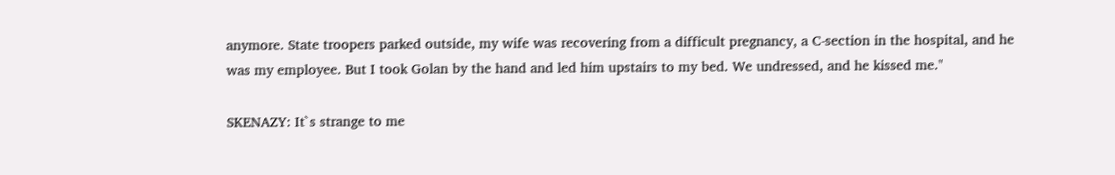anymore. State troopers parked outside, my wife was recovering from a difficult pregnancy, a C-section in the hospital, and he was my employee. But I took Golan by the hand and led him upstairs to my bed. We undressed, and he kissed me."

SKENAZY: It`s strange to me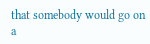that somebody would go on a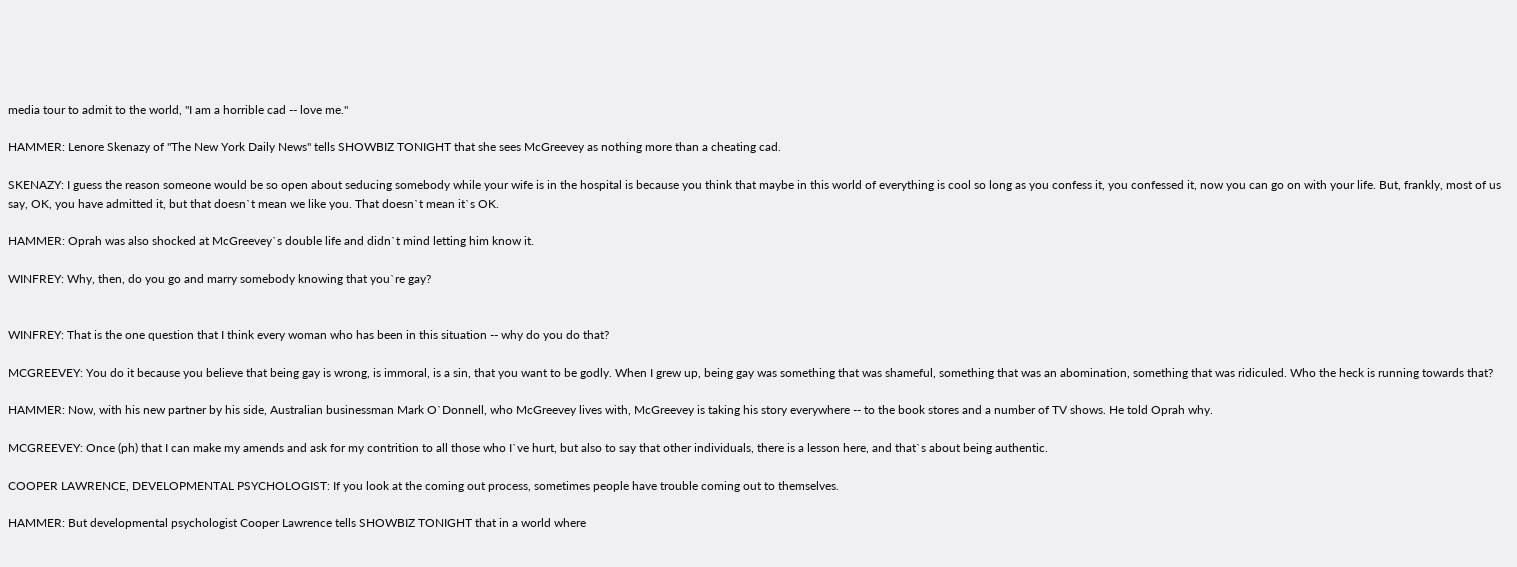media tour to admit to the world, "I am a horrible cad -- love me."

HAMMER: Lenore Skenazy of "The New York Daily News" tells SHOWBIZ TONIGHT that she sees McGreevey as nothing more than a cheating cad.

SKENAZY: I guess the reason someone would be so open about seducing somebody while your wife is in the hospital is because you think that maybe in this world of everything is cool so long as you confess it, you confessed it, now you can go on with your life. But, frankly, most of us say, OK, you have admitted it, but that doesn`t mean we like you. That doesn`t mean it`s OK.

HAMMER: Oprah was also shocked at McGreevey`s double life and didn`t mind letting him know it.

WINFREY: Why, then, do you go and marry somebody knowing that you`re gay?


WINFREY: That is the one question that I think every woman who has been in this situation -- why do you do that?

MCGREEVEY: You do it because you believe that being gay is wrong, is immoral, is a sin, that you want to be godly. When I grew up, being gay was something that was shameful, something that was an abomination, something that was ridiculed. Who the heck is running towards that?

HAMMER: Now, with his new partner by his side, Australian businessman Mark O`Donnell, who McGreevey lives with, McGreevey is taking his story everywhere -- to the book stores and a number of TV shows. He told Oprah why.

MCGREEVEY: Once (ph) that I can make my amends and ask for my contrition to all those who I`ve hurt, but also to say that other individuals, there is a lesson here, and that`s about being authentic.

COOPER LAWRENCE, DEVELOPMENTAL PSYCHOLOGIST: If you look at the coming out process, sometimes people have trouble coming out to themselves.

HAMMER: But developmental psychologist Cooper Lawrence tells SHOWBIZ TONIGHT that in a world where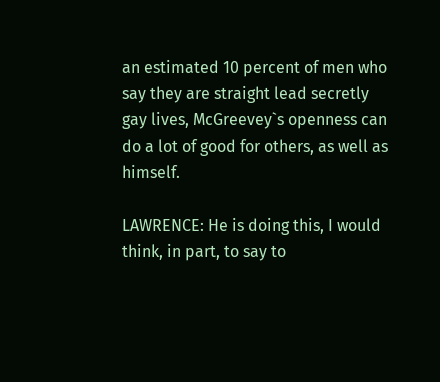an estimated 10 percent of men who say they are straight lead secretly gay lives, McGreevey`s openness can do a lot of good for others, as well as himself.

LAWRENCE: He is doing this, I would think, in part, to say to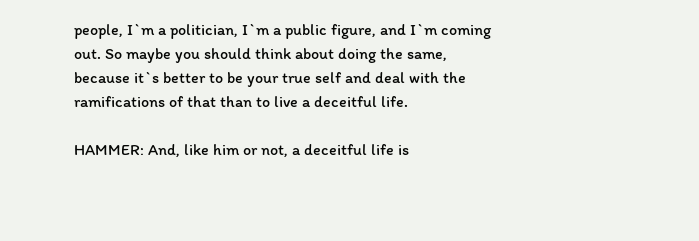people, I`m a politician, I`m a public figure, and I`m coming out. So maybe you should think about doing the same, because it`s better to be your true self and deal with the ramifications of that than to live a deceitful life.

HAMMER: And, like him or not, a deceitful life is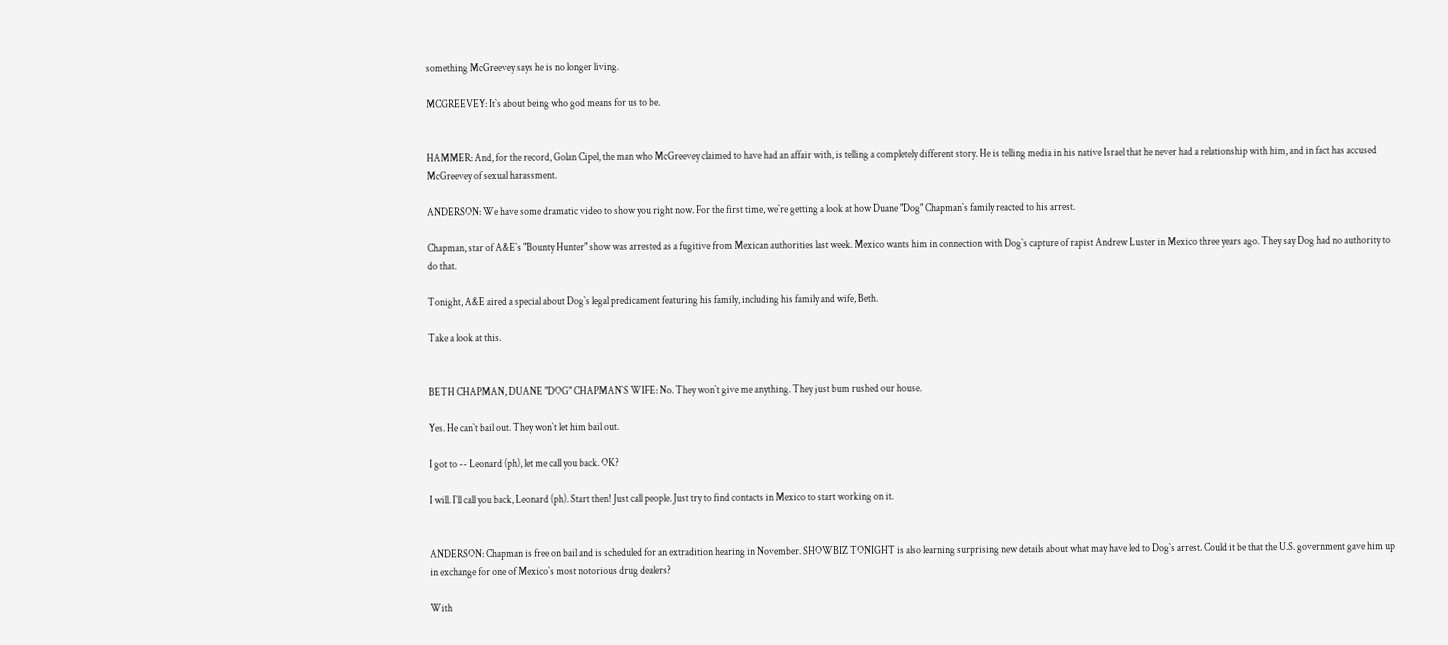something McGreevey says he is no longer living.

MCGREEVEY: It`s about being who god means for us to be.


HAMMER: And, for the record, Golan Cipel, the man who McGreevey claimed to have had an affair with, is telling a completely different story. He is telling media in his native Israel that he never had a relationship with him, and in fact has accused McGreevey of sexual harassment.

ANDERSON: We have some dramatic video to show you right now. For the first time, we`re getting a look at how Duane "Dog" Chapman`s family reacted to his arrest.

Chapman, star of A&E`s "Bounty Hunter" show was arrested as a fugitive from Mexican authorities last week. Mexico wants him in connection with Dog`s capture of rapist Andrew Luster in Mexico three years ago. They say Dog had no authority to do that.

Tonight, A&E aired a special about Dog`s legal predicament featuring his family, including his family and wife, Beth.

Take a look at this.


BETH CHAPMAN, DUANE "DOG" CHAPMAN`S WIFE: No. They won`t give me anything. They just bum rushed our house.

Yes. He can`t bail out. They won`t let him bail out.

I got to -- Leonard (ph), let me call you back. OK?

I will. I`ll call you back, Leonard (ph). Start then! Just call people. Just try to find contacts in Mexico to start working on it.


ANDERSON: Chapman is free on bail and is scheduled for an extradition hearing in November. SHOWBIZ TONIGHT is also learning surprising new details about what may have led to Dog`s arrest. Could it be that the U.S. government gave him up in exchange for one of Mexico`s most notorious drug dealers?

With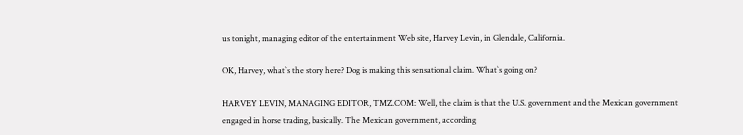us tonight, managing editor of the entertainment Web site, Harvey Levin, in Glendale, California.

OK, Harvey, what`s the story here? Dog is making this sensational claim. What`s going on?

HARVEY LEVIN, MANAGING EDITOR, TMZ.COM: Well, the claim is that the U.S. government and the Mexican government engaged in horse trading, basically. The Mexican government, according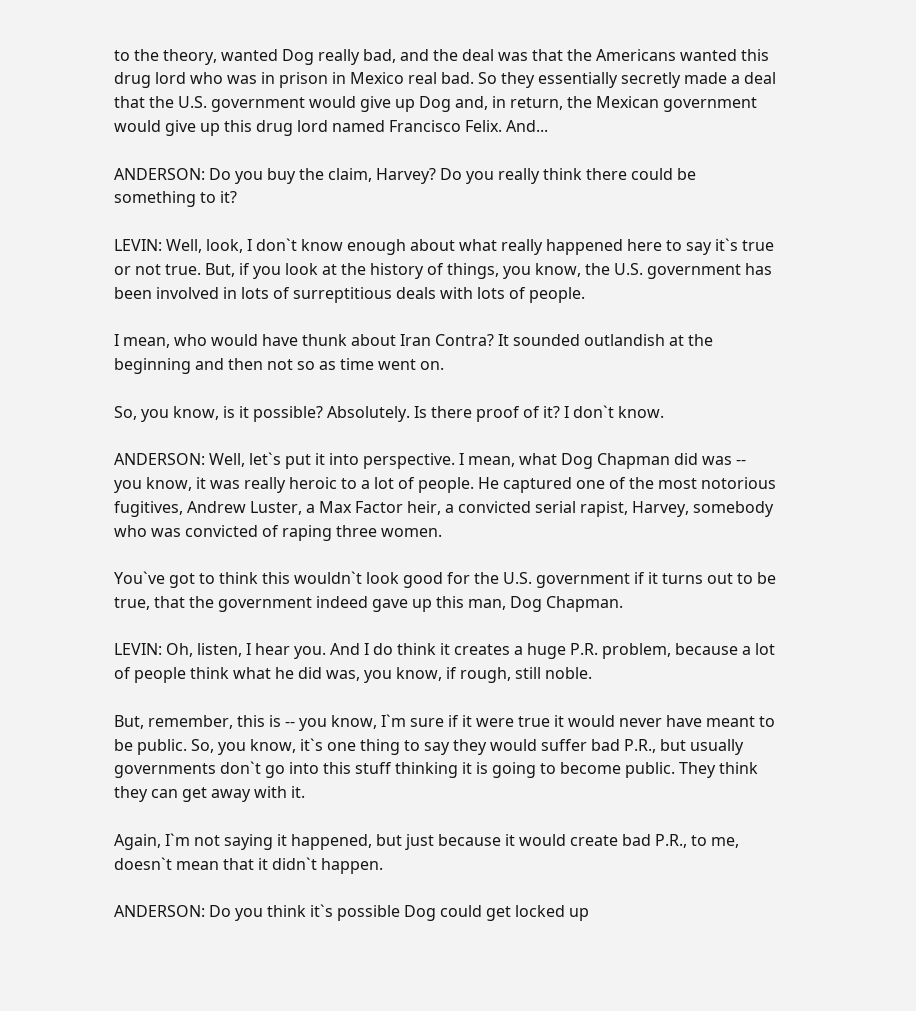to the theory, wanted Dog really bad, and the deal was that the Americans wanted this drug lord who was in prison in Mexico real bad. So they essentially secretly made a deal that the U.S. government would give up Dog and, in return, the Mexican government would give up this drug lord named Francisco Felix. And...

ANDERSON: Do you buy the claim, Harvey? Do you really think there could be something to it?

LEVIN: Well, look, I don`t know enough about what really happened here to say it`s true or not true. But, if you look at the history of things, you know, the U.S. government has been involved in lots of surreptitious deals with lots of people.

I mean, who would have thunk about Iran Contra? It sounded outlandish at the beginning and then not so as time went on.

So, you know, is it possible? Absolutely. Is there proof of it? I don`t know.

ANDERSON: Well, let`s put it into perspective. I mean, what Dog Chapman did was -- you know, it was really heroic to a lot of people. He captured one of the most notorious fugitives, Andrew Luster, a Max Factor heir, a convicted serial rapist, Harvey, somebody who was convicted of raping three women.

You`ve got to think this wouldn`t look good for the U.S. government if it turns out to be true, that the government indeed gave up this man, Dog Chapman.

LEVIN: Oh, listen, I hear you. And I do think it creates a huge P.R. problem, because a lot of people think what he did was, you know, if rough, still noble.

But, remember, this is -- you know, I`m sure if it were true it would never have meant to be public. So, you know, it`s one thing to say they would suffer bad P.R., but usually governments don`t go into this stuff thinking it is going to become public. They think they can get away with it.

Again, I`m not saying it happened, but just because it would create bad P.R., to me, doesn`t mean that it didn`t happen.

ANDERSON: Do you think it`s possible Dog could get locked up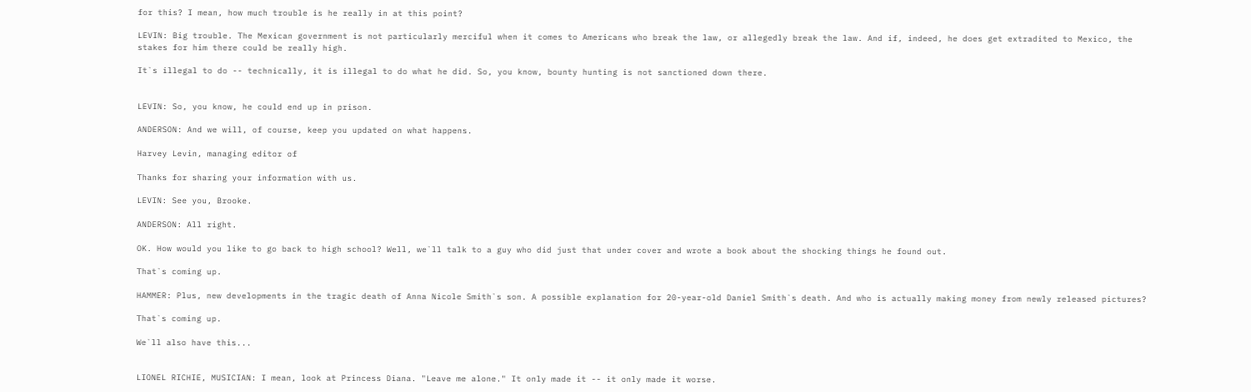for this? I mean, how much trouble is he really in at this point?

LEVIN: Big trouble. The Mexican government is not particularly merciful when it comes to Americans who break the law, or allegedly break the law. And if, indeed, he does get extradited to Mexico, the stakes for him there could be really high.

It`s illegal to do -- technically, it is illegal to do what he did. So, you know, bounty hunting is not sanctioned down there.


LEVIN: So, you know, he could end up in prison.

ANDERSON: And we will, of course, keep you updated on what happens.

Harvey Levin, managing editor of

Thanks for sharing your information with us.

LEVIN: See you, Brooke.

ANDERSON: All right.

OK. How would you like to go back to high school? Well, we`ll talk to a guy who did just that under cover and wrote a book about the shocking things he found out.

That`s coming up.

HAMMER: Plus, new developments in the tragic death of Anna Nicole Smith`s son. A possible explanation for 20-year-old Daniel Smith`s death. And who is actually making money from newly released pictures?

That`s coming up.

We`ll also have this...


LIONEL RICHIE, MUSICIAN: I mean, look at Princess Diana. "Leave me alone." It only made it -- it only made it worse.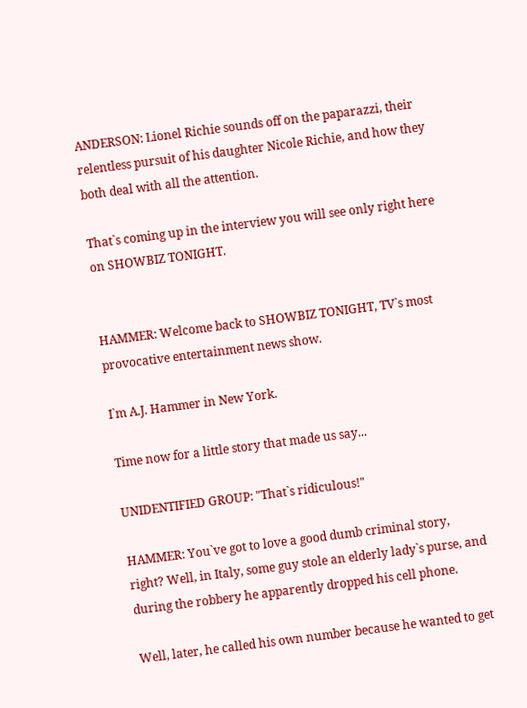ANDERSON: Lionel Richie sounds off on the paparazzi, their relentless pursuit of his daughter Nicole Richie, and how they both deal with all the attention.

That`s coming up in the interview you will see only right here on SHOWBIZ TONIGHT.


HAMMER: Welcome back to SHOWBIZ TONIGHT, TV`s most provocative entertainment news show.

I`m A.J. Hammer in New York.

Time now for a little story that made us say...

UNIDENTIFIED GROUP: "That`s ridiculous!"

HAMMER: You`ve got to love a good dumb criminal story, right? Well, in Italy, some guy stole an elderly lady`s purse, and during the robbery he apparently dropped his cell phone.

Well, later, he called his own number because he wanted to get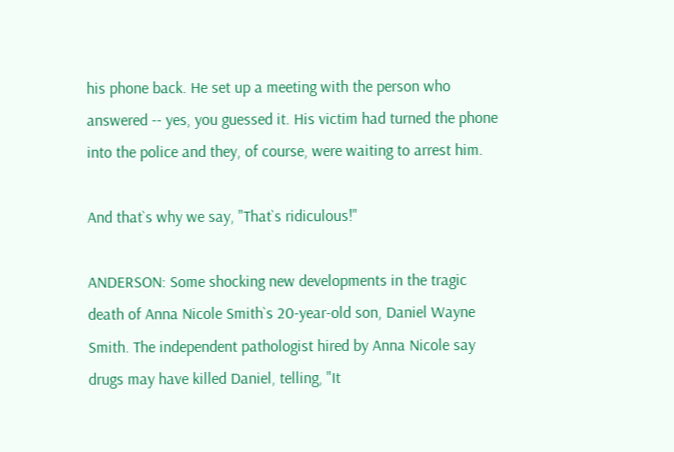his phone back. He set up a meeting with the person who answered -- yes, you guessed it. His victim had turned the phone into the police and they, of course, were waiting to arrest him.

And that`s why we say, "That`s ridiculous!"

ANDERSON: Some shocking new developments in the tragic death of Anna Nicole Smith`s 20-year-old son, Daniel Wayne Smith. The independent pathologist hired by Anna Nicole say drugs may have killed Daniel, telling, "It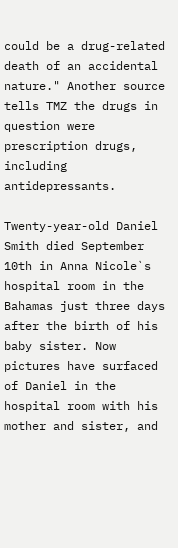could be a drug-related death of an accidental nature." Another source tells TMZ the drugs in question were prescription drugs, including antidepressants.

Twenty-year-old Daniel Smith died September 10th in Anna Nicole`s hospital room in the Bahamas just three days after the birth of his baby sister. Now pictures have surfaced of Daniel in the hospital room with his mother and sister, and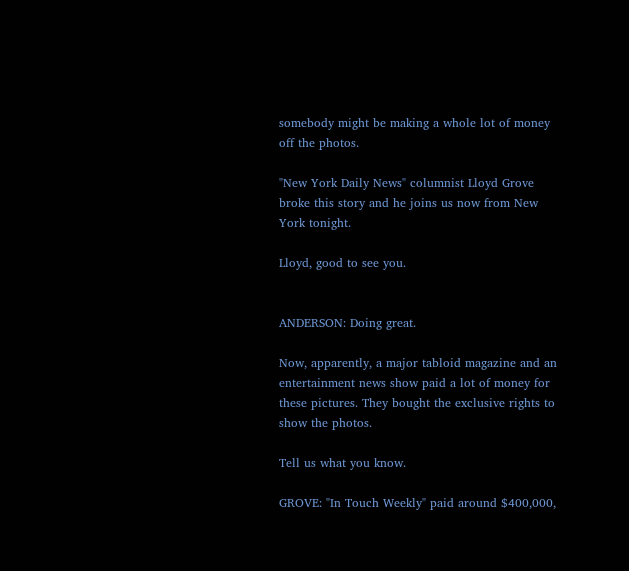somebody might be making a whole lot of money off the photos.

"New York Daily News" columnist Lloyd Grove broke this story and he joins us now from New York tonight.

Lloyd, good to see you.


ANDERSON: Doing great.

Now, apparently, a major tabloid magazine and an entertainment news show paid a lot of money for these pictures. They bought the exclusive rights to show the photos.

Tell us what you know.

GROVE: "In Touch Weekly" paid around $400,000,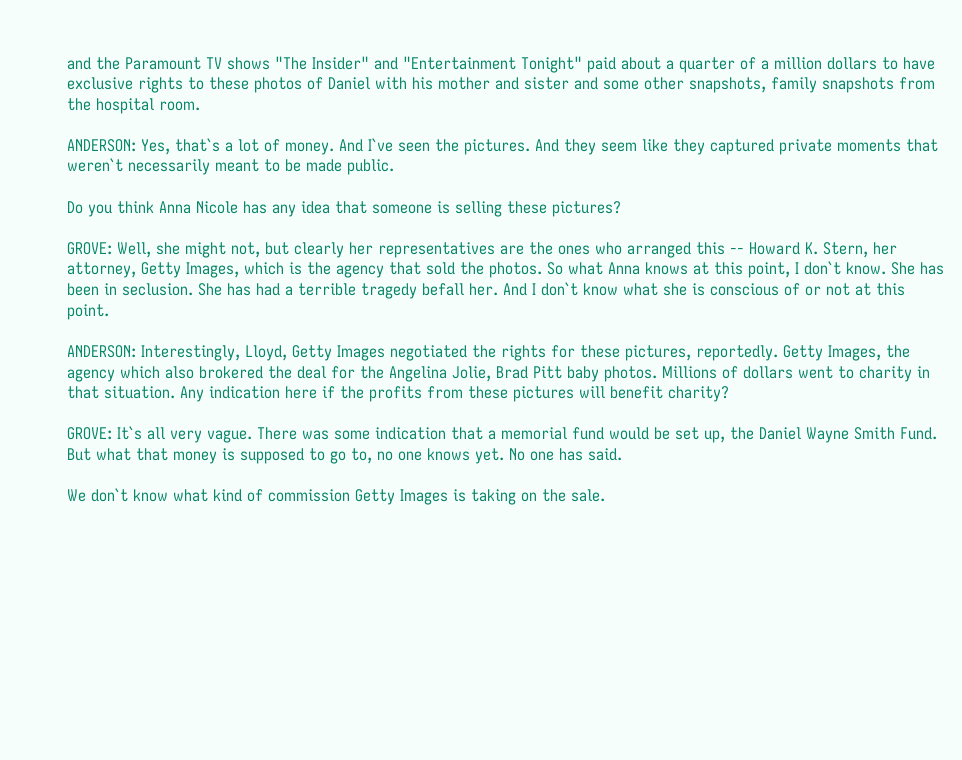and the Paramount TV shows "The Insider" and "Entertainment Tonight" paid about a quarter of a million dollars to have exclusive rights to these photos of Daniel with his mother and sister and some other snapshots, family snapshots from the hospital room.

ANDERSON: Yes, that`s a lot of money. And I`ve seen the pictures. And they seem like they captured private moments that weren`t necessarily meant to be made public.

Do you think Anna Nicole has any idea that someone is selling these pictures?

GROVE: Well, she might not, but clearly her representatives are the ones who arranged this -- Howard K. Stern, her attorney, Getty Images, which is the agency that sold the photos. So what Anna knows at this point, I don`t know. She has been in seclusion. She has had a terrible tragedy befall her. And I don`t know what she is conscious of or not at this point.

ANDERSON: Interestingly, Lloyd, Getty Images negotiated the rights for these pictures, reportedly. Getty Images, the agency which also brokered the deal for the Angelina Jolie, Brad Pitt baby photos. Millions of dollars went to charity in that situation. Any indication here if the profits from these pictures will benefit charity?

GROVE: It`s all very vague. There was some indication that a memorial fund would be set up, the Daniel Wayne Smith Fund. But what that money is supposed to go to, no one knows yet. No one has said.

We don`t know what kind of commission Getty Images is taking on the sale.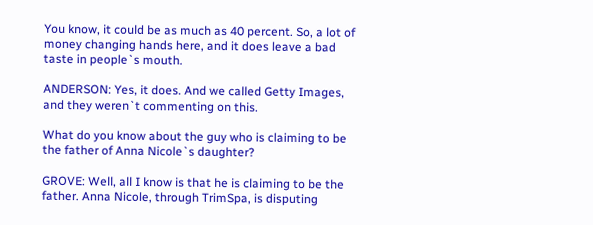You know, it could be as much as 40 percent. So, a lot of money changing hands here, and it does leave a bad taste in people`s mouth.

ANDERSON: Yes, it does. And we called Getty Images, and they weren`t commenting on this.

What do you know about the guy who is claiming to be the father of Anna Nicole`s daughter?

GROVE: Well, all I know is that he is claiming to be the father. Anna Nicole, through TrimSpa, is disputing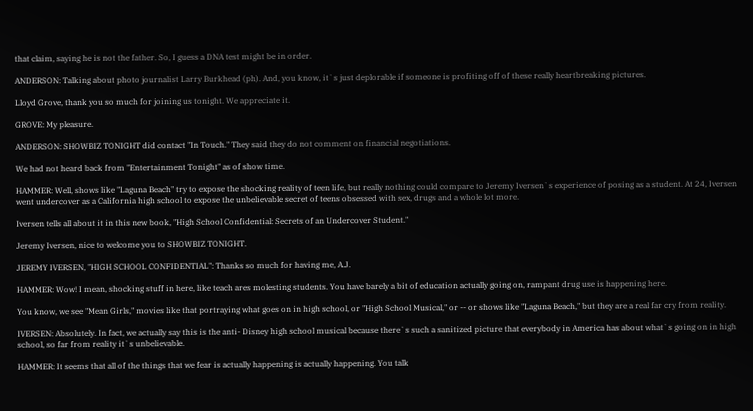that claim, saying he is not the father. So, I guess a DNA test might be in order.

ANDERSON: Talking about photo journalist Larry Burkhead (ph). And, you know, it`s just deplorable if someone is profiting off of these really heartbreaking pictures.

Lloyd Grove, thank you so much for joining us tonight. We appreciate it.

GROVE: My pleasure.

ANDERSON: SHOWBIZ TONIGHT did contact "In Touch." They said they do not comment on financial negotiations.

We had not heard back from "Entertainment Tonight" as of show time.

HAMMER: Well, shows like "Laguna Beach" try to expose the shocking reality of teen life, but really nothing could compare to Jeremy Iversen`s experience of posing as a student. At 24, Iversen went undercover as a California high school to expose the unbelievable secret of teens obsessed with sex, drugs and a whole lot more.

Iversen tells all about it in this new book, "High School Confidential: Secrets of an Undercover Student."

Jeremy Iversen, nice to welcome you to SHOWBIZ TONIGHT.

JEREMY IVERSEN, "HIGH SCHOOL CONFIDENTIAL": Thanks so much for having me, A.J.

HAMMER: Wow! I mean, shocking stuff in here, like teach ares molesting students. You have barely a bit of education actually going on, rampant drug use is happening here.

You know, we see "Mean Girls," movies like that portraying what goes on in high school, or "High School Musical," or -- or shows like "Laguna Beach," but they are a real far cry from reality.

IVERSEN: Absolutely. In fact, we actually say this is the anti- Disney high school musical because there`s such a sanitized picture that everybody in America has about what`s going on in high school, so far from reality it`s unbelievable.

HAMMER: It seems that all of the things that we fear is actually happening is actually happening. You talk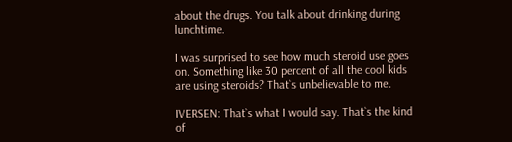about the drugs. You talk about drinking during lunchtime.

I was surprised to see how much steroid use goes on. Something like 30 percent of all the cool kids are using steroids? That`s unbelievable to me.

IVERSEN: That`s what I would say. That`s the kind of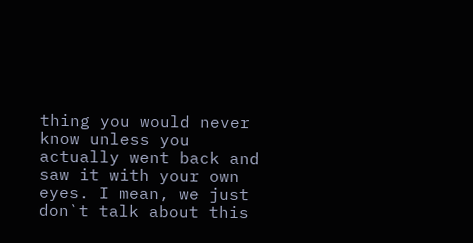thing you would never know unless you actually went back and saw it with your own eyes. I mean, we just don`t talk about this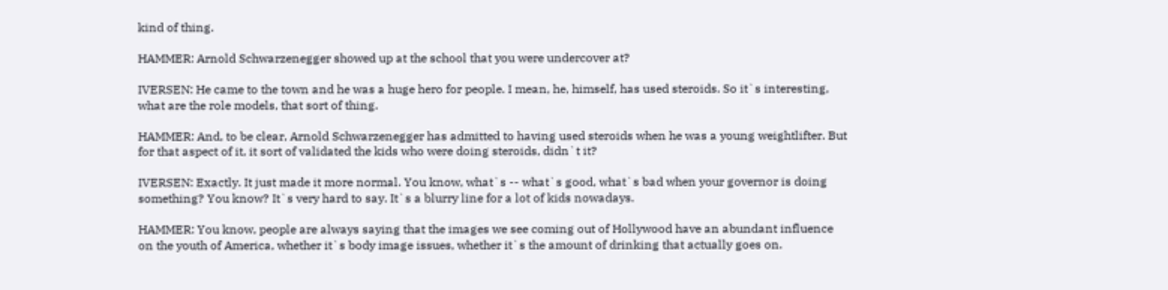kind of thing.

HAMMER: Arnold Schwarzenegger showed up at the school that you were undercover at?

IVERSEN: He came to the town and he was a huge hero for people. I mean, he, himself, has used steroids. So it`s interesting, what are the role models, that sort of thing.

HAMMER: And, to be clear, Arnold Schwarzenegger has admitted to having used steroids when he was a young weightlifter. But for that aspect of it, it sort of validated the kids who were doing steroids, didn`t it?

IVERSEN: Exactly. It just made it more normal. You know, what`s -- what`s good, what`s bad when your governor is doing something? You know? It`s very hard to say. It`s a blurry line for a lot of kids nowadays.

HAMMER: You know, people are always saying that the images we see coming out of Hollywood have an abundant influence on the youth of America, whether it`s body image issues, whether it`s the amount of drinking that actually goes on.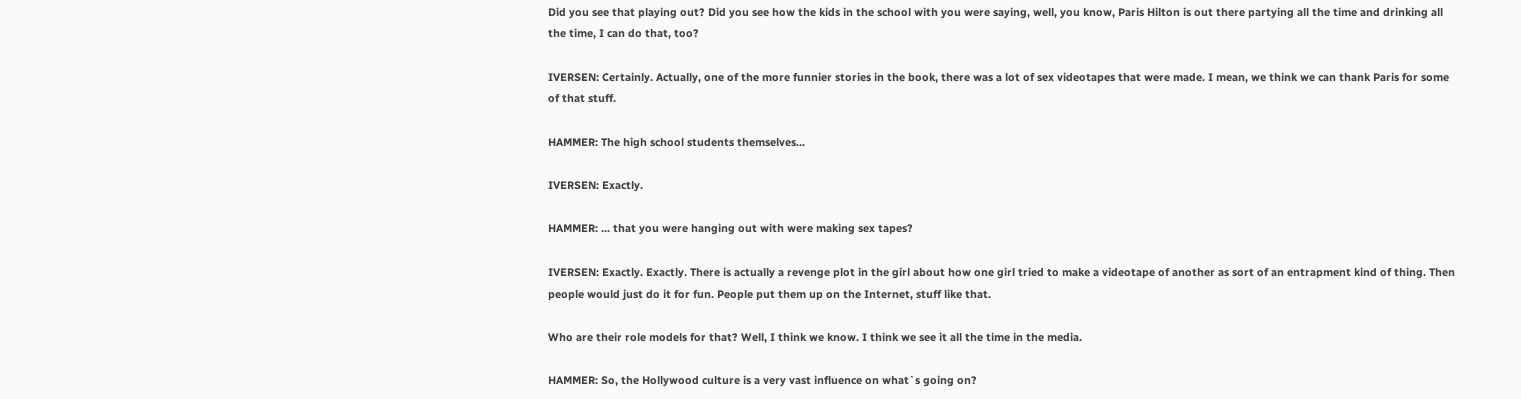Did you see that playing out? Did you see how the kids in the school with you were saying, well, you know, Paris Hilton is out there partying all the time and drinking all the time, I can do that, too?

IVERSEN: Certainly. Actually, one of the more funnier stories in the book, there was a lot of sex videotapes that were made. I mean, we think we can thank Paris for some of that stuff.

HAMMER: The high school students themselves...

IVERSEN: Exactly.

HAMMER: ... that you were hanging out with were making sex tapes?

IVERSEN: Exactly. Exactly. There is actually a revenge plot in the girl about how one girl tried to make a videotape of another as sort of an entrapment kind of thing. Then people would just do it for fun. People put them up on the Internet, stuff like that.

Who are their role models for that? Well, I think we know. I think we see it all the time in the media.

HAMMER: So, the Hollywood culture is a very vast influence on what`s going on?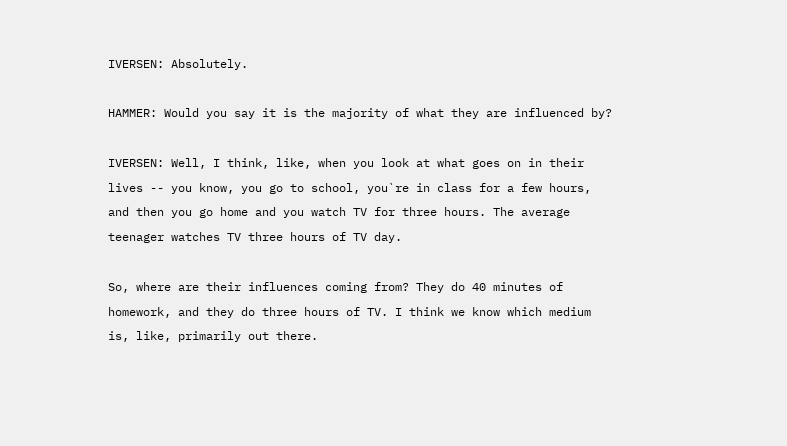IVERSEN: Absolutely.

HAMMER: Would you say it is the majority of what they are influenced by?

IVERSEN: Well, I think, like, when you look at what goes on in their lives -- you know, you go to school, you`re in class for a few hours, and then you go home and you watch TV for three hours. The average teenager watches TV three hours of TV day.

So, where are their influences coming from? They do 40 minutes of homework, and they do three hours of TV. I think we know which medium is, like, primarily out there.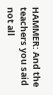HAMMER: And the teachers you said not all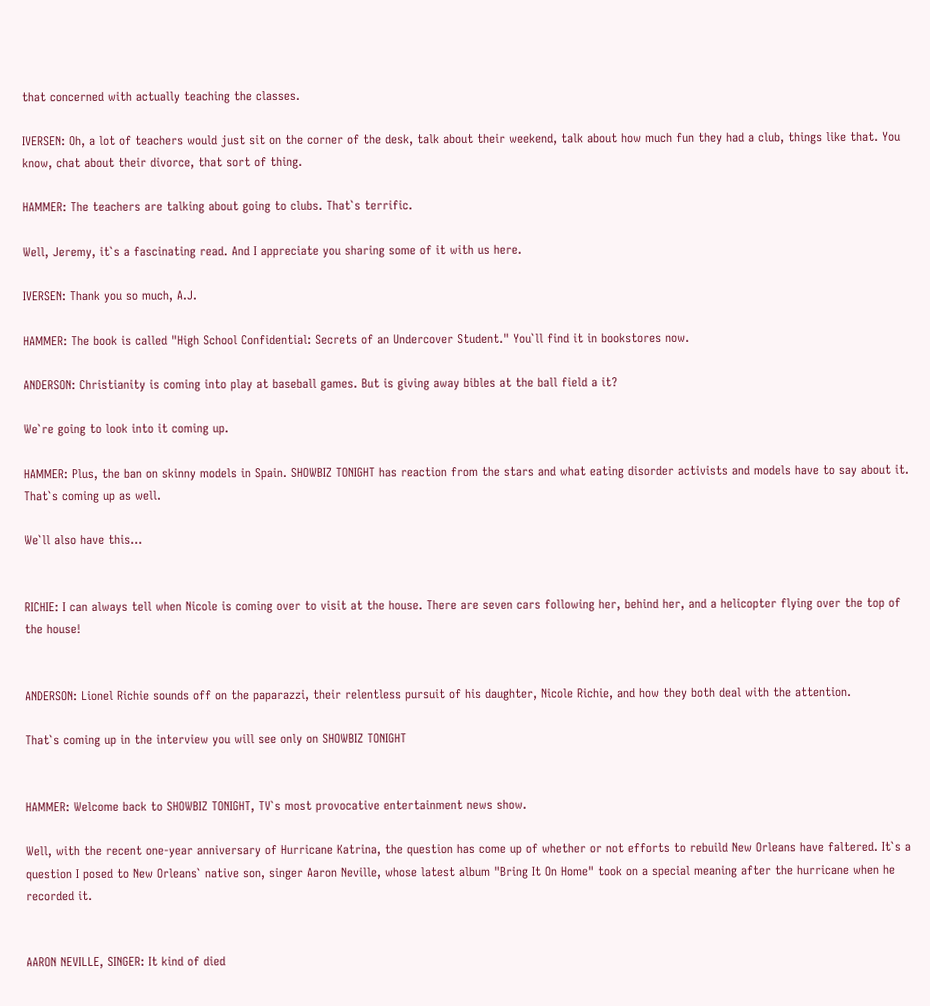that concerned with actually teaching the classes.

IVERSEN: Oh, a lot of teachers would just sit on the corner of the desk, talk about their weekend, talk about how much fun they had a club, things like that. You know, chat about their divorce, that sort of thing.

HAMMER: The teachers are talking about going to clubs. That`s terrific.

Well, Jeremy, it`s a fascinating read. And I appreciate you sharing some of it with us here.

IVERSEN: Thank you so much, A.J.

HAMMER: The book is called "High School Confidential: Secrets of an Undercover Student." You`ll find it in bookstores now.

ANDERSON: Christianity is coming into play at baseball games. But is giving away bibles at the ball field a it?

We`re going to look into it coming up.

HAMMER: Plus, the ban on skinny models in Spain. SHOWBIZ TONIGHT has reaction from the stars and what eating disorder activists and models have to say about it. That`s coming up as well.

We`ll also have this...


RICHIE: I can always tell when Nicole is coming over to visit at the house. There are seven cars following her, behind her, and a helicopter flying over the top of the house!


ANDERSON: Lionel Richie sounds off on the paparazzi, their relentless pursuit of his daughter, Nicole Richie, and how they both deal with the attention.

That`s coming up in the interview you will see only on SHOWBIZ TONIGHT


HAMMER: Welcome back to SHOWBIZ TONIGHT, TV`s most provocative entertainment news show.

Well, with the recent one-year anniversary of Hurricane Katrina, the question has come up of whether or not efforts to rebuild New Orleans have faltered. It`s a question I posed to New Orleans` native son, singer Aaron Neville, whose latest album "Bring It On Home" took on a special meaning after the hurricane when he recorded it.


AARON NEVILLE, SINGER: It kind of died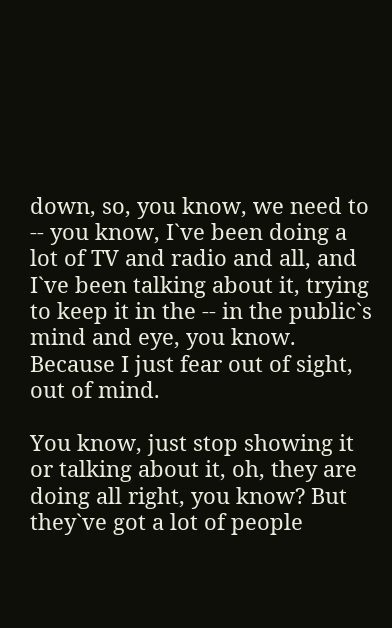down, so, you know, we need to -- you know, I`ve been doing a lot of TV and radio and all, and I`ve been talking about it, trying to keep it in the -- in the public`s mind and eye, you know. Because I just fear out of sight, out of mind.

You know, just stop showing it or talking about it, oh, they are doing all right, you know? But they`ve got a lot of people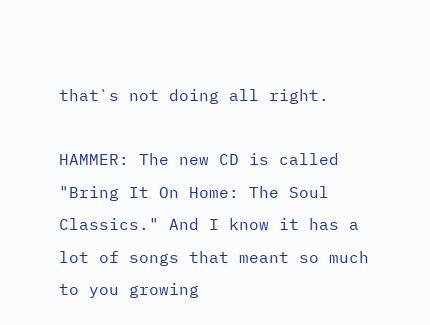that`s not doing all right.

HAMMER: The new CD is called "Bring It On Home: The Soul Classics." And I know it has a lot of songs that meant so much to you growing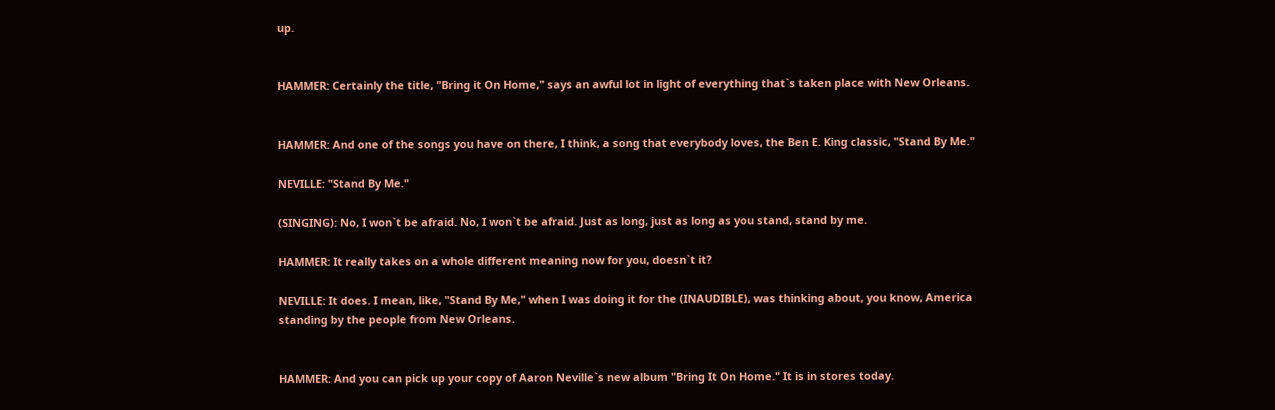up.


HAMMER: Certainly the title, "Bring it On Home," says an awful lot in light of everything that`s taken place with New Orleans.


HAMMER: And one of the songs you have on there, I think, a song that everybody loves, the Ben E. King classic, "Stand By Me."

NEVILLE: "Stand By Me."

(SINGING): No, I won`t be afraid. No, I won`t be afraid. Just as long, just as long as you stand, stand by me.

HAMMER: It really takes on a whole different meaning now for you, doesn`t it?

NEVILLE: It does. I mean, like, "Stand By Me," when I was doing it for the (INAUDIBLE), was thinking about, you know, America standing by the people from New Orleans.


HAMMER: And you can pick up your copy of Aaron Neville`s new album "Bring It On Home." It is in stores today.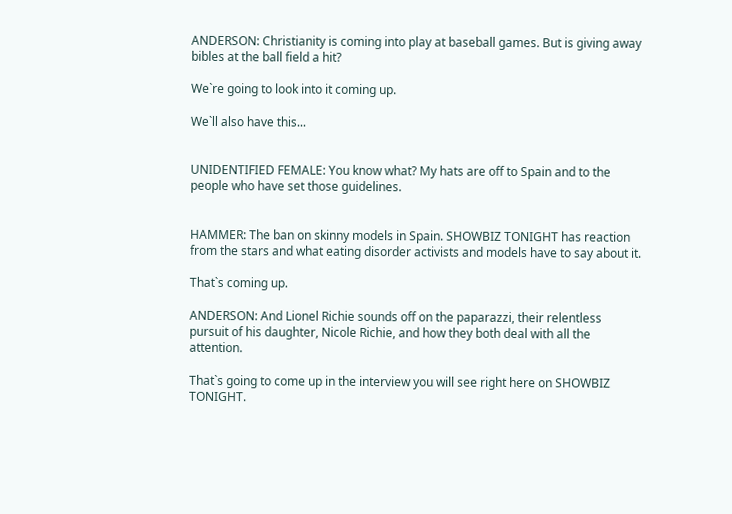ANDERSON: Christianity is coming into play at baseball games. But is giving away bibles at the ball field a hit?

We`re going to look into it coming up.

We`ll also have this...


UNIDENTIFIED FEMALE: You know what? My hats are off to Spain and to the people who have set those guidelines.


HAMMER: The ban on skinny models in Spain. SHOWBIZ TONIGHT has reaction from the stars and what eating disorder activists and models have to say about it.

That`s coming up.

ANDERSON: And Lionel Richie sounds off on the paparazzi, their relentless pursuit of his daughter, Nicole Richie, and how they both deal with all the attention.

That`s going to come up in the interview you will see right here on SHOWBIZ TONIGHT.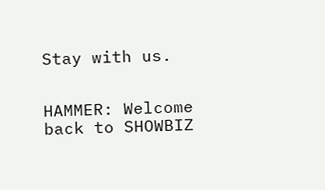Stay with us.


HAMMER: Welcome back to SHOWBIZ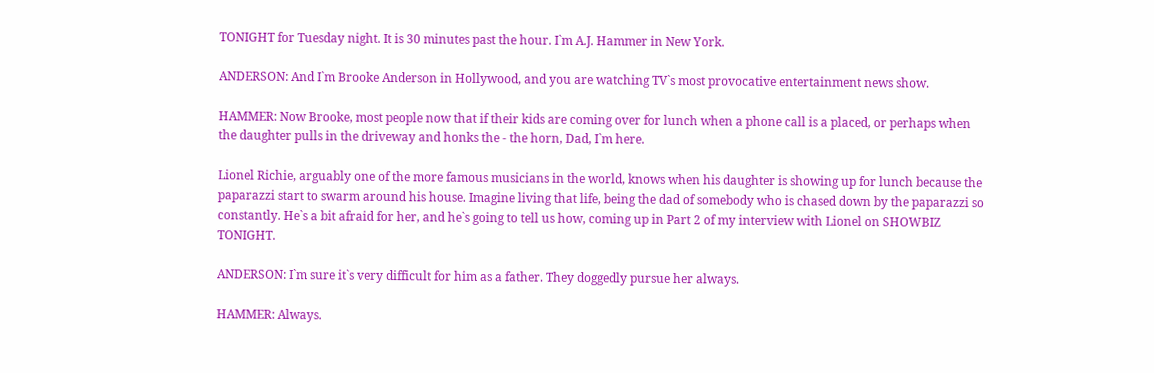TONIGHT for Tuesday night. It is 30 minutes past the hour. I`m A.J. Hammer in New York.

ANDERSON: And I`m Brooke Anderson in Hollywood, and you are watching TV`s most provocative entertainment news show.

HAMMER: Now Brooke, most people now that if their kids are coming over for lunch when a phone call is a placed, or perhaps when the daughter pulls in the driveway and honks the - the horn, Dad, I`m here.

Lionel Richie, arguably one of the more famous musicians in the world, knows when his daughter is showing up for lunch because the paparazzi start to swarm around his house. Imagine living that life, being the dad of somebody who is chased down by the paparazzi so constantly. He`s a bit afraid for her, and he`s going to tell us how, coming up in Part 2 of my interview with Lionel on SHOWBIZ TONIGHT.

ANDERSON: I`m sure it`s very difficult for him as a father. They doggedly pursue her always.

HAMMER: Always.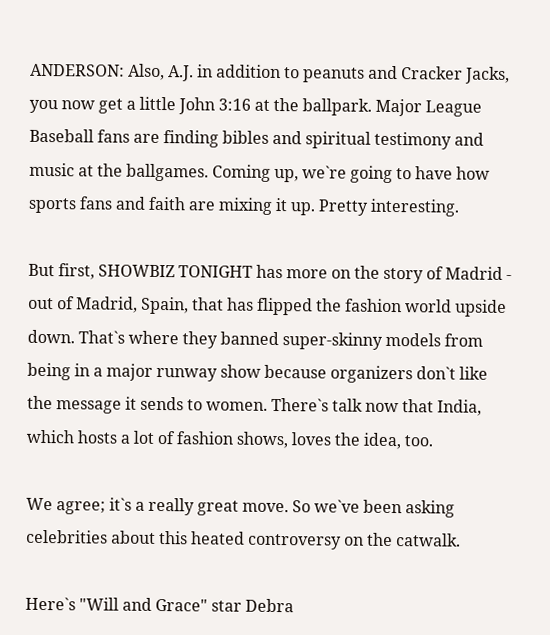ANDERSON: Also, A.J. in addition to peanuts and Cracker Jacks, you now get a little John 3:16 at the ballpark. Major League Baseball fans are finding bibles and spiritual testimony and music at the ballgames. Coming up, we`re going to have how sports fans and faith are mixing it up. Pretty interesting.

But first, SHOWBIZ TONIGHT has more on the story of Madrid - out of Madrid, Spain, that has flipped the fashion world upside down. That`s where they banned super-skinny models from being in a major runway show because organizers don`t like the message it sends to women. There`s talk now that India, which hosts a lot of fashion shows, loves the idea, too.

We agree; it`s a really great move. So we`ve been asking celebrities about this heated controversy on the catwalk.

Here`s "Will and Grace" star Debra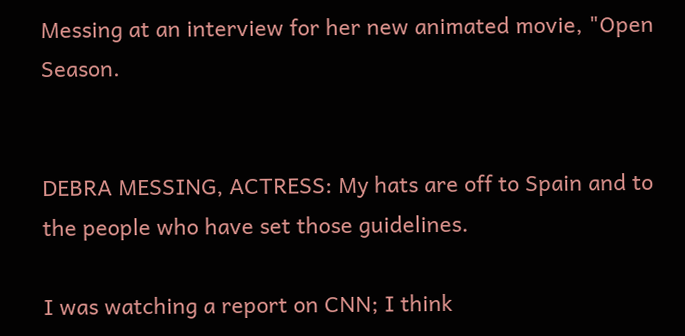Messing at an interview for her new animated movie, "Open Season.


DEBRA MESSING, ACTRESS: My hats are off to Spain and to the people who have set those guidelines.

I was watching a report on CNN; I think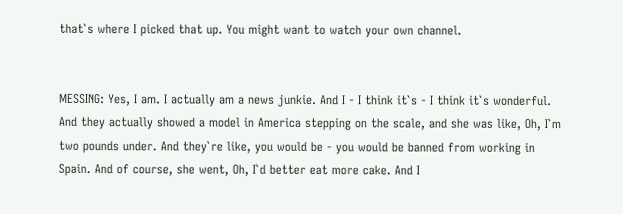that`s where I picked that up. You might want to watch your own channel.


MESSING: Yes, I am. I actually am a news junkie. And I - I think it`s - I think it`s wonderful. And they actually showed a model in America stepping on the scale, and she was like, Oh, I`m two pounds under. And they`re like, you would be - you would be banned from working in Spain. And of course, she went, Oh, I`d better eat more cake. And I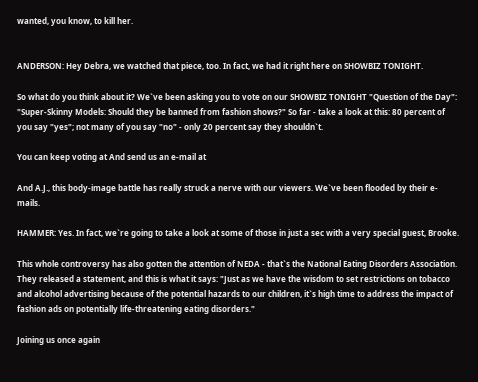wanted, you know, to kill her.


ANDERSON: Hey Debra, we watched that piece, too. In fact, we had it right here on SHOWBIZ TONIGHT.

So what do you think about it? We`ve been asking you to vote on our SHOWBIZ TONIGHT "Question of the Day": "Super-Skinny Models: Should they be banned from fashion shows?" So far - take a look at this: 80 percent of you say "yes"; not many of you say "no" - only 20 percent say they shouldn`t.

You can keep voting at And send us an e-mail at

And A.J., this body-image battle has really struck a nerve with our viewers. We`ve been flooded by their e-mails.

HAMMER: Yes. In fact, we`re going to take a look at some of those in just a sec with a very special guest, Brooke.

This whole controversy has also gotten the attention of NEDA - that`s the National Eating Disorders Association. They released a statement, and this is what it says: "Just as we have the wisdom to set restrictions on tobacco and alcohol advertising because of the potential hazards to our children, it`s high time to address the impact of fashion ads on potentially life-threatening eating disorders."

Joining us once again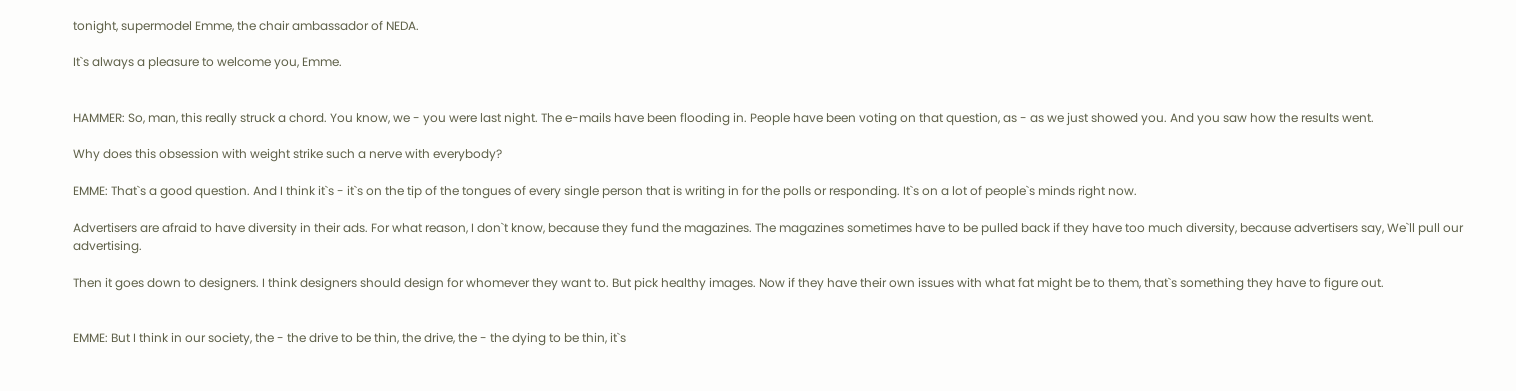tonight, supermodel Emme, the chair ambassador of NEDA.

It`s always a pleasure to welcome you, Emme.


HAMMER: So, man, this really struck a chord. You know, we - you were last night. The e-mails have been flooding in. People have been voting on that question, as - as we just showed you. And you saw how the results went.

Why does this obsession with weight strike such a nerve with everybody?

EMME: That`s a good question. And I think it`s - it`s on the tip of the tongues of every single person that is writing in for the polls or responding. It`s on a lot of people`s minds right now.

Advertisers are afraid to have diversity in their ads. For what reason, I don`t know, because they fund the magazines. The magazines sometimes have to be pulled back if they have too much diversity, because advertisers say, We`ll pull our advertising.

Then it goes down to designers. I think designers should design for whomever they want to. But pick healthy images. Now if they have their own issues with what fat might be to them, that`s something they have to figure out.


EMME: But I think in our society, the - the drive to be thin, the drive, the - the dying to be thin, it`s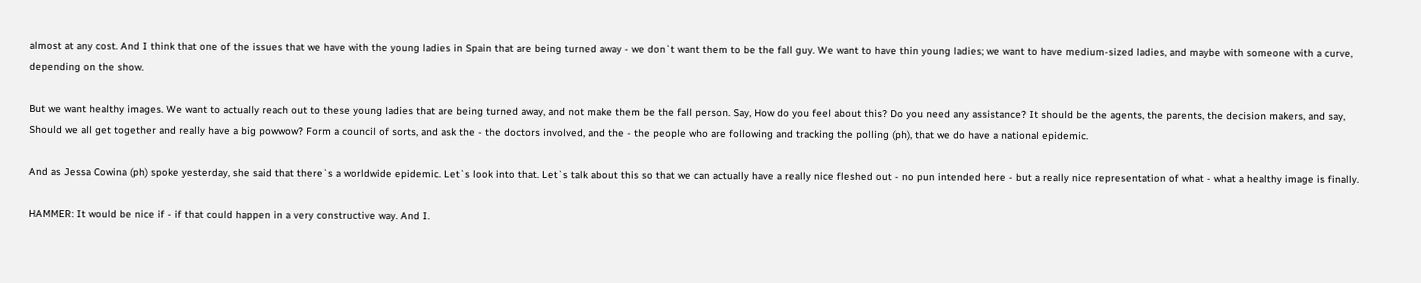almost at any cost. And I think that one of the issues that we have with the young ladies in Spain that are being turned away - we don`t want them to be the fall guy. We want to have thin young ladies; we want to have medium-sized ladies, and maybe with someone with a curve, depending on the show.

But we want healthy images. We want to actually reach out to these young ladies that are being turned away, and not make them be the fall person. Say, How do you feel about this? Do you need any assistance? It should be the agents, the parents, the decision makers, and say, Should we all get together and really have a big powwow? Form a council of sorts, and ask the - the doctors involved, and the - the people who are following and tracking the polling (ph), that we do have a national epidemic.

And as Jessa Cowina (ph) spoke yesterday, she said that there`s a worldwide epidemic. Let`s look into that. Let`s talk about this so that we can actually have a really nice fleshed out - no pun intended here - but a really nice representation of what - what a healthy image is finally.

HAMMER: It would be nice if - if that could happen in a very constructive way. And I.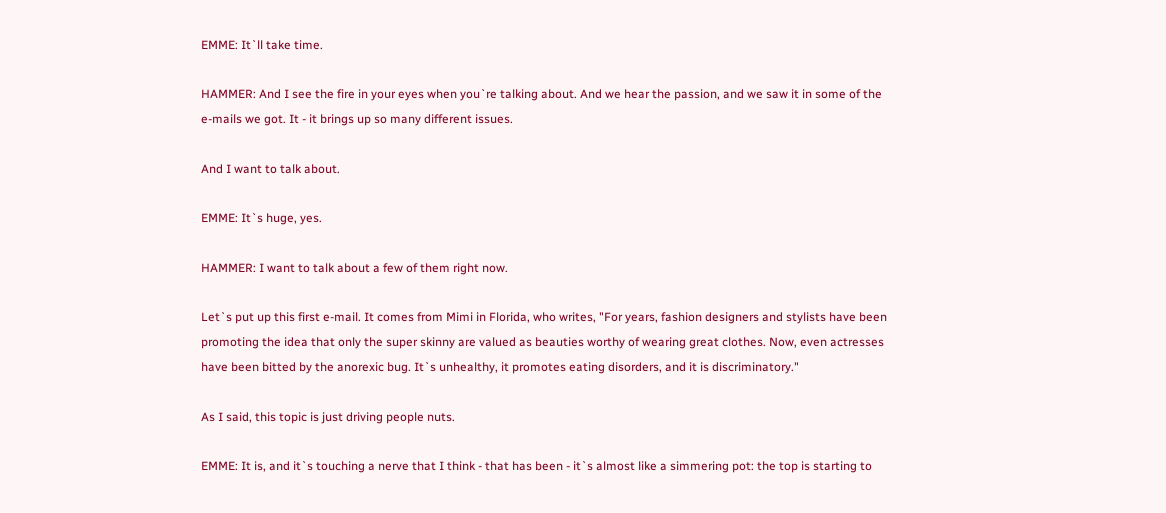EMME: It`ll take time.

HAMMER: And I see the fire in your eyes when you`re talking about. And we hear the passion, and we saw it in some of the e-mails we got. It - it brings up so many different issues.

And I want to talk about.

EMME: It`s huge, yes.

HAMMER: I want to talk about a few of them right now.

Let`s put up this first e-mail. It comes from Mimi in Florida, who writes, "For years, fashion designers and stylists have been promoting the idea that only the super skinny are valued as beauties worthy of wearing great clothes. Now, even actresses have been bitted by the anorexic bug. It`s unhealthy, it promotes eating disorders, and it is discriminatory."

As I said, this topic is just driving people nuts.

EMME: It is, and it`s touching a nerve that I think - that has been - it`s almost like a simmering pot: the top is starting to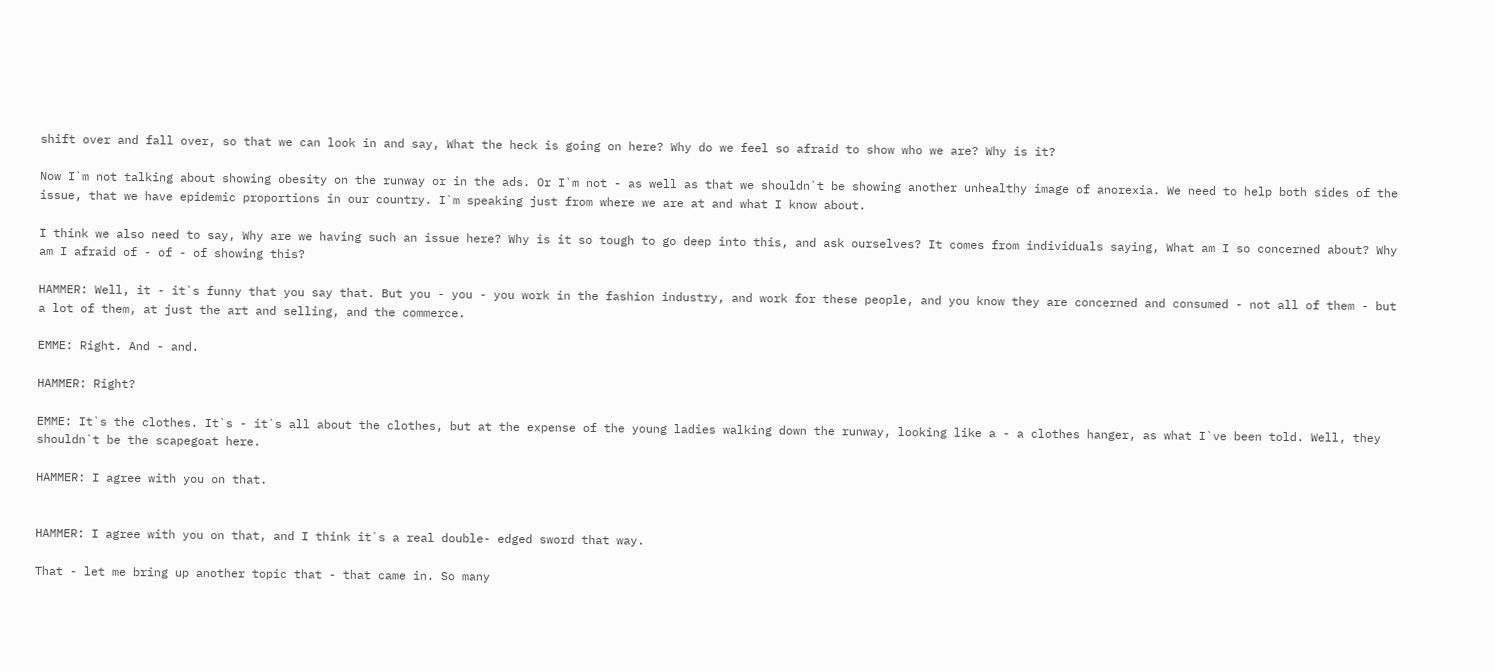shift over and fall over, so that we can look in and say, What the heck is going on here? Why do we feel so afraid to show who we are? Why is it?

Now I`m not talking about showing obesity on the runway or in the ads. Or I`m not - as well as that we shouldn`t be showing another unhealthy image of anorexia. We need to help both sides of the issue, that we have epidemic proportions in our country. I`m speaking just from where we are at and what I know about.

I think we also need to say, Why are we having such an issue here? Why is it so tough to go deep into this, and ask ourselves? It comes from individuals saying, What am I so concerned about? Why am I afraid of - of - of showing this?

HAMMER: Well, it - it`s funny that you say that. But you - you - you work in the fashion industry, and work for these people, and you know they are concerned and consumed - not all of them - but a lot of them, at just the art and selling, and the commerce.

EMME: Right. And - and.

HAMMER: Right?

EMME: It`s the clothes. It`s - it`s all about the clothes, but at the expense of the young ladies walking down the runway, looking like a - a clothes hanger, as what I`ve been told. Well, they shouldn`t be the scapegoat here.

HAMMER: I agree with you on that.


HAMMER: I agree with you on that, and I think it`s a real double- edged sword that way.

That - let me bring up another topic that - that came in. So many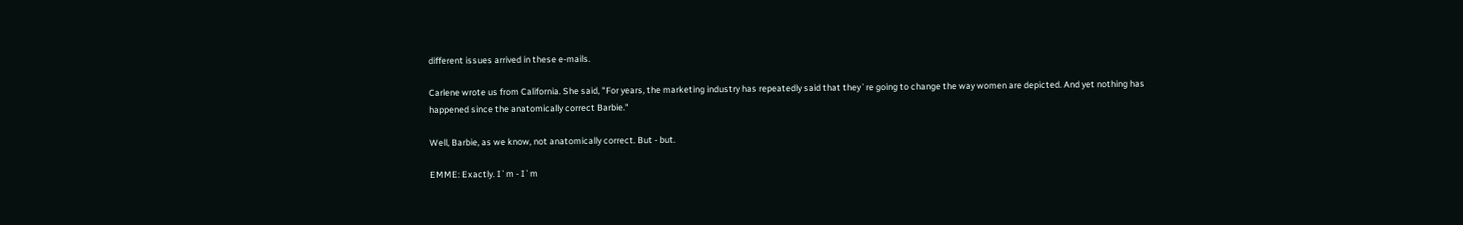different issues arrived in these e-mails.

Carlene wrote us from California. She said, "For years, the marketing industry has repeatedly said that they`re going to change the way women are depicted. And yet nothing has happened since the anatomically correct Barbie."

Well, Barbie, as we know, not anatomically correct. But - but.

EMME: Exactly. I`m - I`m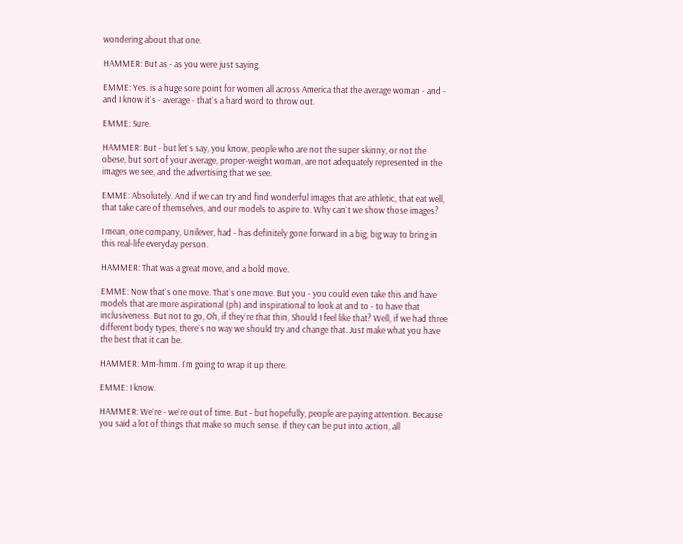wondering about that one.

HAMMER: But as - as you were just saying.

EMME: Yes. is a huge sore point for women all across America that the average woman - and - and I know it`s - average - that`s a hard word to throw out.

EMME: Sure.

HAMMER: But - but let`s say, you know, people who are not the super skinny, or not the obese, but sort of your average, proper-weight woman, are not adequately represented in the images we see, and the advertising that we see.

EMME: Absolutely. And if we can try and find wonderful images that are athletic, that eat well, that take care of themselves, and our models to aspire to. Why can`t we show those images?

I mean, one company, Unilever, had - has definitely gone forward in a big, big way to bring in this real-life everyday person.

HAMMER: That was a great move, and a bold move.

EMME: Now that`s one move. That`s one move. But you - you could even take this and have models that are more aspirational (ph) and inspirational to look at and to - to have that inclusiveness. But not to go, Oh, if they`re that thin, Should I feel like that? Well, if we had three different body types, there`s no way we should try and change that. Just make what you have the best that it can be.

HAMMER: Mm-hmm. I`m going to wrap it up there.

EMME: I know.

HAMMER: We`re - we`re out of time. But - but hopefully, people are paying attention. Because you said a lot of things that make so much sense. If they can be put into action, all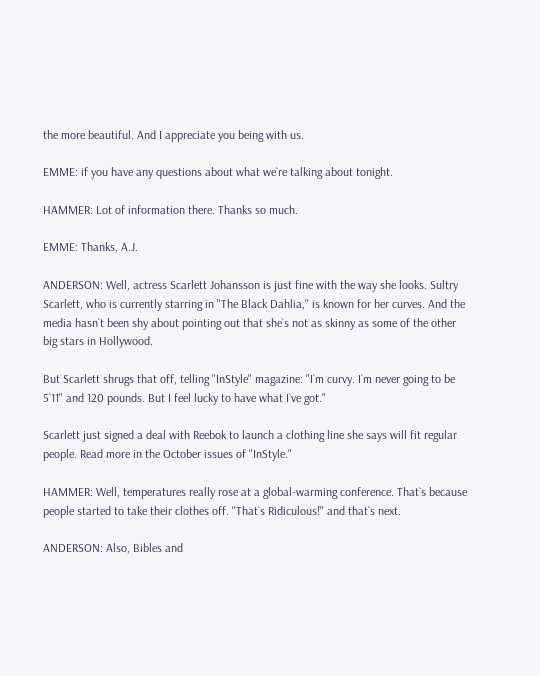the more beautiful. And I appreciate you being with us.

EMME: if you have any questions about what we`re talking about tonight.

HAMMER: Lot of information there. Thanks so much.

EMME: Thanks, A.J.

ANDERSON: Well, actress Scarlett Johansson is just fine with the way she looks. Sultry Scarlett, who is currently starring in "The Black Dahlia," is known for her curves. And the media hasn`t been shy about pointing out that she`s not as skinny as some of the other big stars in Hollywood.

But Scarlett shrugs that off, telling "InStyle" magazine: "I`m curvy. I`m never going to be 5`11" and 120 pounds. But I feel lucky to have what I`ve got."

Scarlett just signed a deal with Reebok to launch a clothing line she says will fit regular people. Read more in the October issues of "InStyle."

HAMMER: Well, temperatures really rose at a global-warming conference. That`s because people started to take their clothes off. "That`s Ridiculous!" and that`s next.

ANDERSON: Also, Bibles and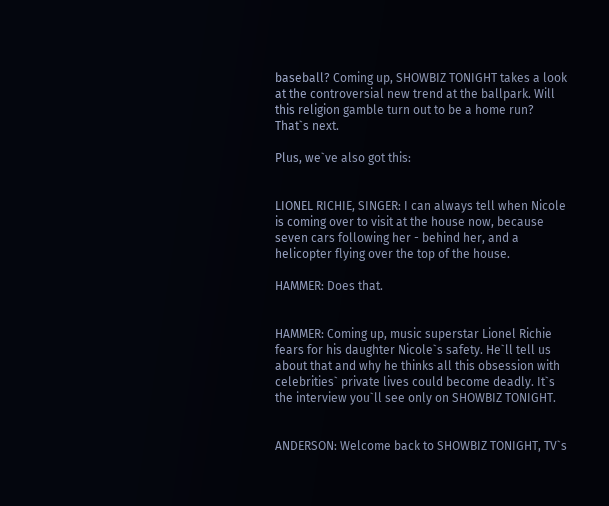baseball? Coming up, SHOWBIZ TONIGHT takes a look at the controversial new trend at the ballpark. Will this religion gamble turn out to be a home run? That`s next.

Plus, we`ve also got this:


LIONEL RICHIE, SINGER: I can always tell when Nicole is coming over to visit at the house now, because seven cars following her - behind her, and a helicopter flying over the top of the house.

HAMMER: Does that.


HAMMER: Coming up, music superstar Lionel Richie fears for his daughter Nicole`s safety. He`ll tell us about that and why he thinks all this obsession with celebrities` private lives could become deadly. It`s the interview you`ll see only on SHOWBIZ TONIGHT.


ANDERSON: Welcome back to SHOWBIZ TONIGHT, TV`s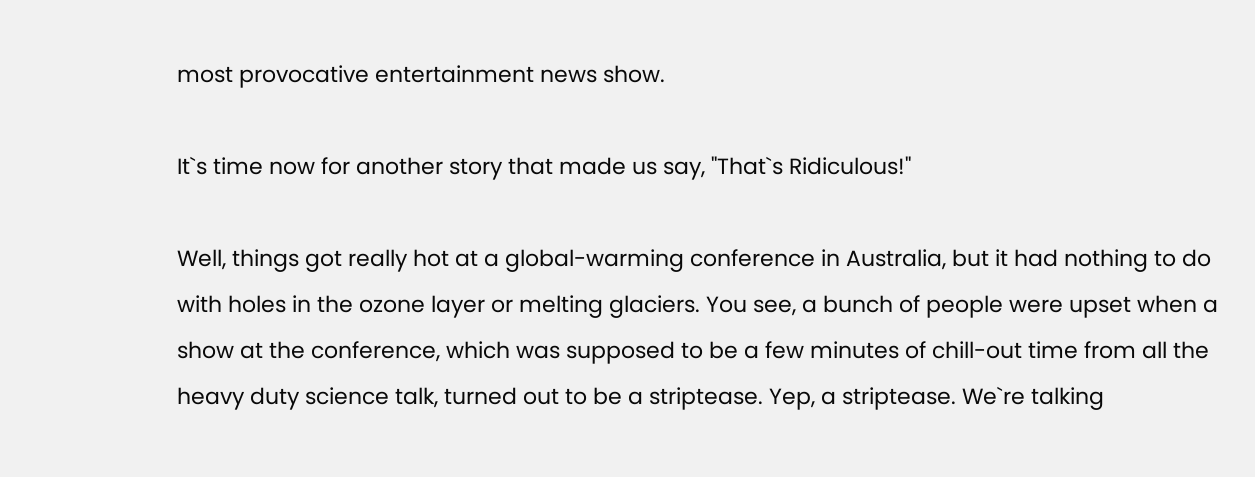most provocative entertainment news show.

It`s time now for another story that made us say, "That`s Ridiculous!"

Well, things got really hot at a global-warming conference in Australia, but it had nothing to do with holes in the ozone layer or melting glaciers. You see, a bunch of people were upset when a show at the conference, which was supposed to be a few minutes of chill-out time from all the heavy duty science talk, turned out to be a striptease. Yep, a striptease. We`re talking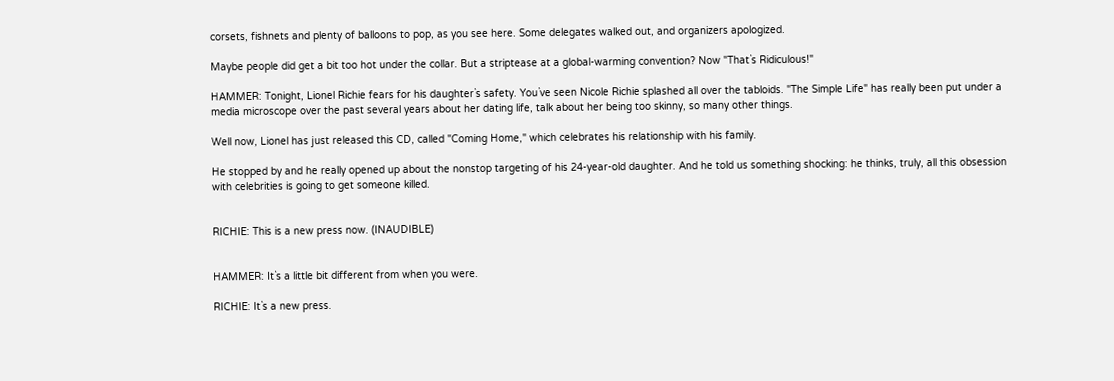corsets, fishnets and plenty of balloons to pop, as you see here. Some delegates walked out, and organizers apologized.

Maybe people did get a bit too hot under the collar. But a striptease at a global-warming convention? Now "That`s Ridiculous!"

HAMMER: Tonight, Lionel Richie fears for his daughter`s safety. You`ve seen Nicole Richie splashed all over the tabloids. "The Simple Life" has really been put under a media microscope over the past several years about her dating life, talk about her being too skinny, so many other things.

Well now, Lionel has just released this CD, called "Coming Home," which celebrates his relationship with his family.

He stopped by and he really opened up about the nonstop targeting of his 24-year-old daughter. And he told us something shocking: he thinks, truly, all this obsession with celebrities is going to get someone killed.


RICHIE: This is a new press now. (INAUDIBLE)


HAMMER: It`s a little bit different from when you were.

RICHIE: It`s a new press.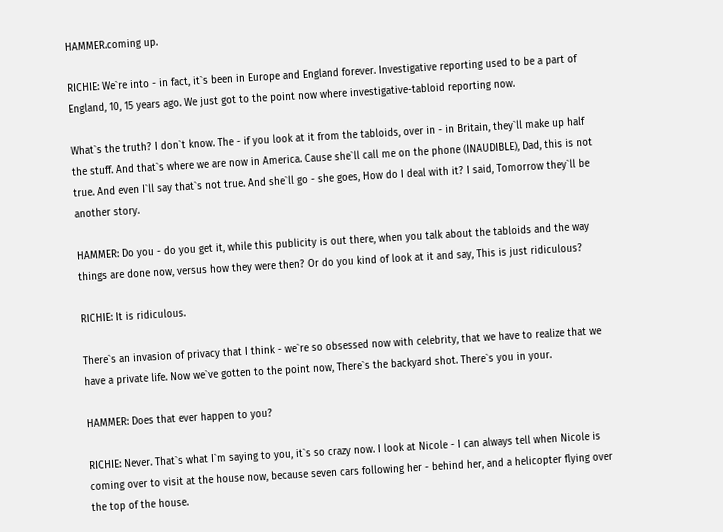HAMMER.coming up.

RICHIE: We`re into - in fact, it`s been in Europe and England forever. Investigative reporting used to be a part of England, 10, 15 years ago. We just got to the point now where investigative-tabloid reporting now.

What`s the truth? I don`t know. The - if you look at it from the tabloids, over in - in Britain, they`ll make up half the stuff. And that`s where we are now in America. Cause she`ll call me on the phone (INAUDIBLE), Dad, this is not true. And even I`ll say that`s not true. And she`ll go - she goes, How do I deal with it? I said, Tomorrow they`ll be another story.

HAMMER: Do you - do you get it, while this publicity is out there, when you talk about the tabloids and the way things are done now, versus how they were then? Or do you kind of look at it and say, This is just ridiculous?

RICHIE: It is ridiculous.

There`s an invasion of privacy that I think - we`re so obsessed now with celebrity, that we have to realize that we have a private life. Now we`ve gotten to the point now, There`s the backyard shot. There`s you in your.

HAMMER: Does that ever happen to you?

RICHIE: Never. That`s what I`m saying to you, it`s so crazy now. I look at Nicole - I can always tell when Nicole is coming over to visit at the house now, because seven cars following her - behind her, and a helicopter flying over the top of the house.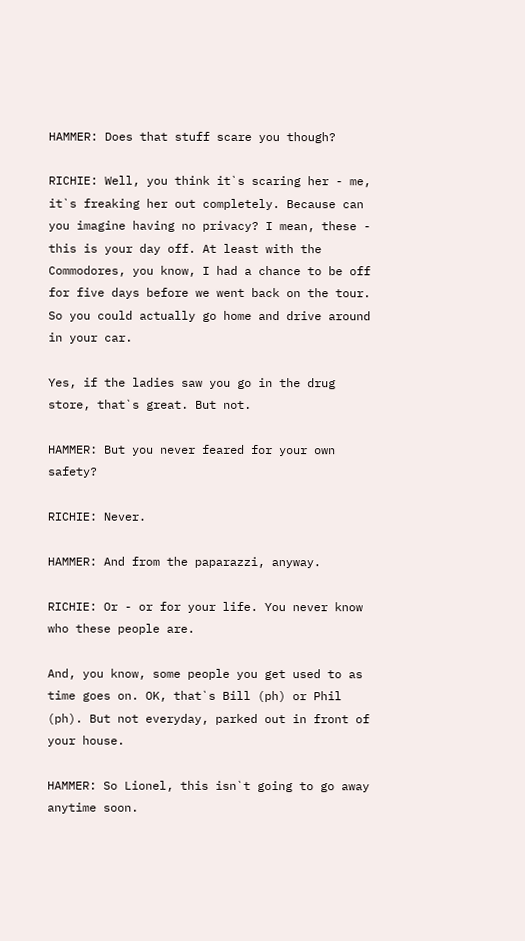HAMMER: Does that stuff scare you though?

RICHIE: Well, you think it`s scaring her - me, it`s freaking her out completely. Because can you imagine having no privacy? I mean, these - this is your day off. At least with the Commodores, you know, I had a chance to be off for five days before we went back on the tour. So you could actually go home and drive around in your car.

Yes, if the ladies saw you go in the drug store, that`s great. But not.

HAMMER: But you never feared for your own safety?

RICHIE: Never.

HAMMER: And from the paparazzi, anyway.

RICHIE: Or - or for your life. You never know who these people are.

And, you know, some people you get used to as time goes on. OK, that`s Bill (ph) or Phil (ph). But not everyday, parked out in front of your house.

HAMMER: So Lionel, this isn`t going to go away anytime soon.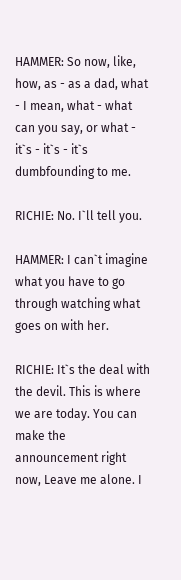HAMMER: So now, like, how, as - as a dad, what - I mean, what - what can you say, or what - it`s - it`s - it`s dumbfounding to me.

RICHIE: No. I`ll tell you.

HAMMER: I can`t imagine what you have to go through watching what goes on with her.

RICHIE: It`s the deal with the devil. This is where we are today. You can make the announcement right now, Leave me alone. I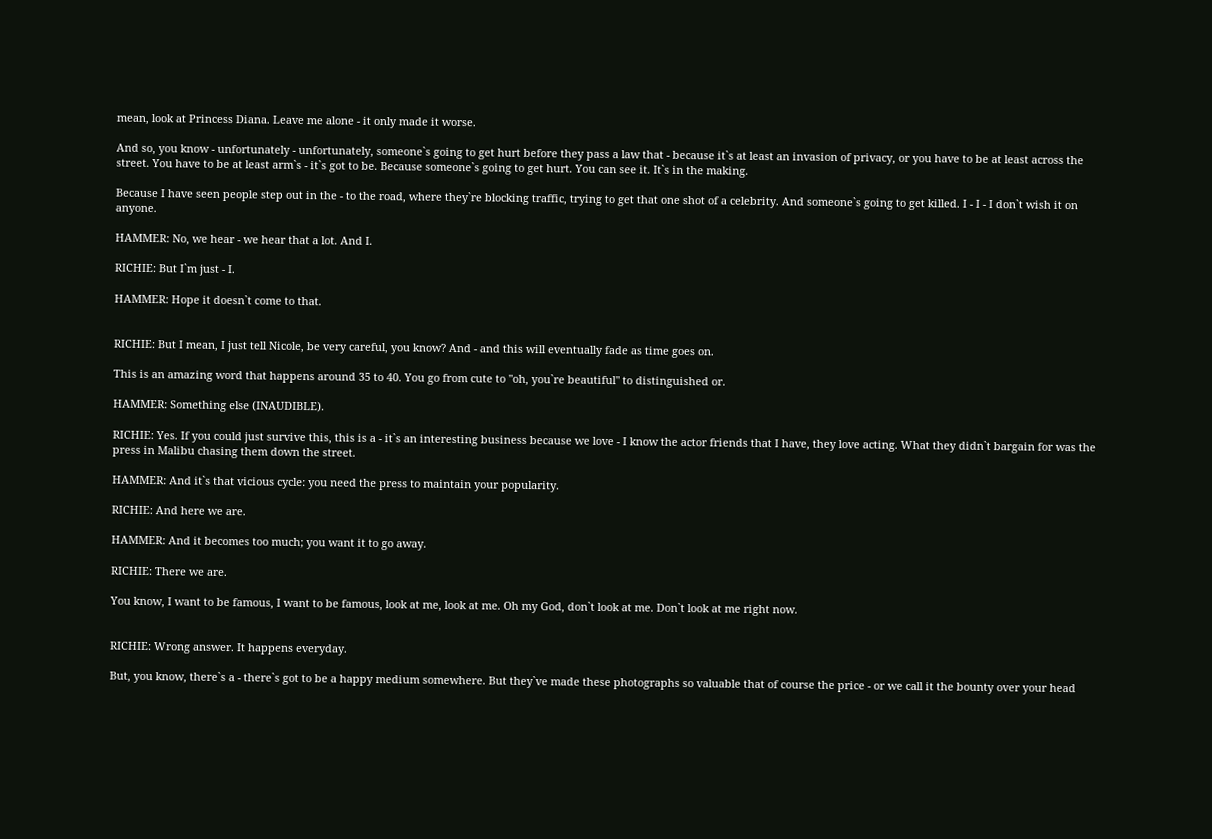mean, look at Princess Diana. Leave me alone - it only made it worse.

And so, you know - unfortunately - unfortunately, someone`s going to get hurt before they pass a law that - because it`s at least an invasion of privacy, or you have to be at least across the street. You have to be at least arm`s - it`s got to be. Because someone`s going to get hurt. You can see it. It`s in the making.

Because I have seen people step out in the - to the road, where they`re blocking traffic, trying to get that one shot of a celebrity. And someone`s going to get killed. I - I - I don`t wish it on anyone.

HAMMER: No, we hear - we hear that a lot. And I.

RICHIE: But I`m just - I.

HAMMER: Hope it doesn`t come to that.


RICHIE: But I mean, I just tell Nicole, be very careful, you know? And - and this will eventually fade as time goes on.

This is an amazing word that happens around 35 to 40. You go from cute to "oh, you`re beautiful" to distinguished or.

HAMMER: Something else (INAUDIBLE).

RICHIE: Yes. If you could just survive this, this is a - it`s an interesting business because we love - I know the actor friends that I have, they love acting. What they didn`t bargain for was the press in Malibu chasing them down the street.

HAMMER: And it`s that vicious cycle: you need the press to maintain your popularity.

RICHIE: And here we are.

HAMMER: And it becomes too much; you want it to go away.

RICHIE: There we are.

You know, I want to be famous, I want to be famous, look at me, look at me. Oh my God, don`t look at me. Don`t look at me right now.


RICHIE: Wrong answer. It happens everyday.

But, you know, there`s a - there`s got to be a happy medium somewhere. But they`ve made these photographs so valuable that of course the price - or we call it the bounty over your head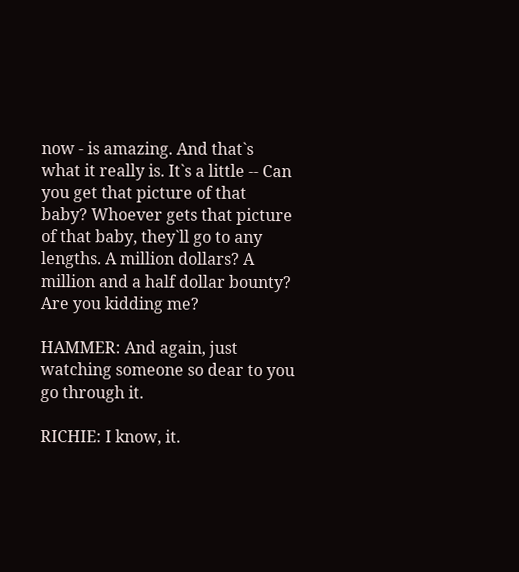now - is amazing. And that`s what it really is. It`s a little -- Can you get that picture of that baby? Whoever gets that picture of that baby, they`ll go to any lengths. A million dollars? A million and a half dollar bounty? Are you kidding me?

HAMMER: And again, just watching someone so dear to you go through it.

RICHIE: I know, it.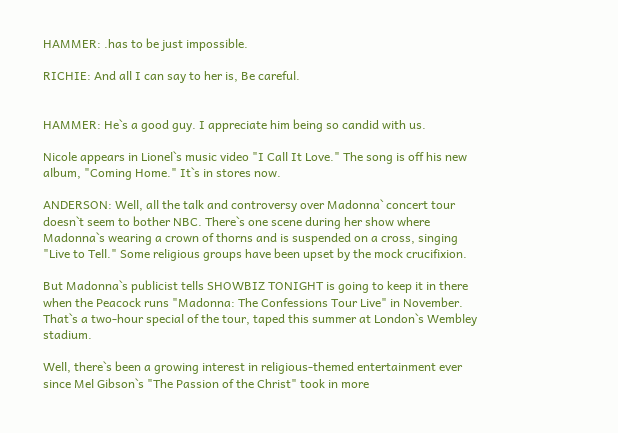HAMMER: .has to be just impossible.

RICHIE: And all I can say to her is, Be careful.


HAMMER: He`s a good guy. I appreciate him being so candid with us.

Nicole appears in Lionel`s music video "I Call It Love." The song is off his new album, "Coming Home." It`s in stores now.

ANDERSON: Well, all the talk and controversy over Madonna` concert tour doesn`t seem to bother NBC. There`s one scene during her show where Madonna`s wearing a crown of thorns and is suspended on a cross, singing "Live to Tell." Some religious groups have been upset by the mock crucifixion.

But Madonna`s publicist tells SHOWBIZ TONIGHT is going to keep it in there when the Peacock runs "Madonna: The Confessions Tour Live" in November. That`s a two-hour special of the tour, taped this summer at London`s Wembley stadium.

Well, there`s been a growing interest in religious-themed entertainment ever since Mel Gibson`s "The Passion of the Christ" took in more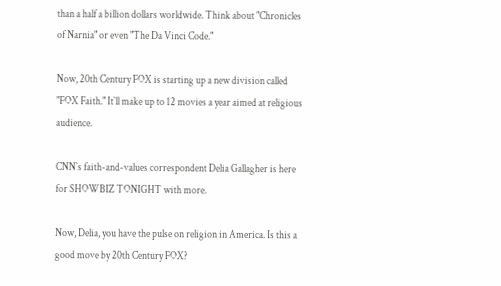than a half a billion dollars worldwide. Think about "Chronicles of Narnia" or even "The Da Vinci Code."

Now, 20th Century FOX is starting up a new division called "FOX Faith." It`ll make up to 12 movies a year aimed at religious audience.

CNN`s faith-and-values correspondent Delia Gallagher is here for SHOWBIZ TONIGHT with more.

Now, Delia, you have the pulse on religion in America. Is this a good move by 20th Century FOX?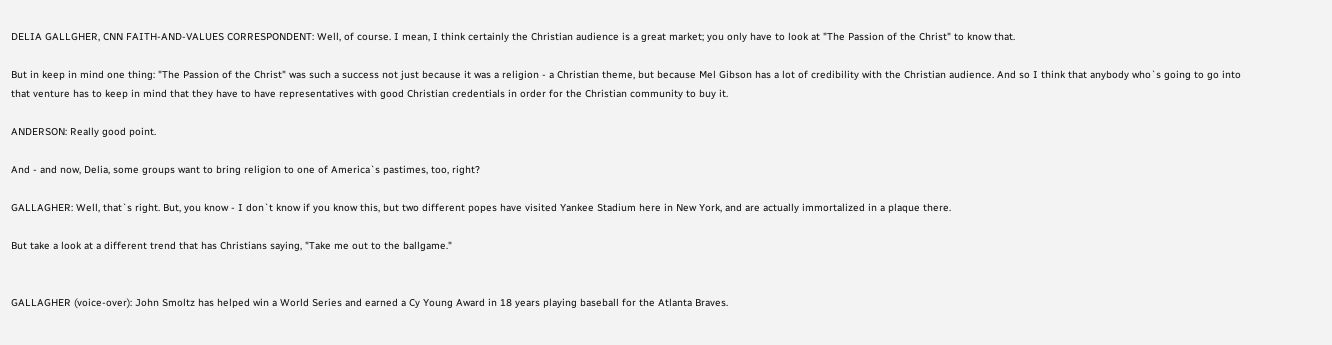DELIA GALLGHER, CNN FAITH-AND-VALUES CORRESPONDENT: Well, of course. I mean, I think certainly the Christian audience is a great market; you only have to look at "The Passion of the Christ" to know that.

But in keep in mind one thing: "The Passion of the Christ" was such a success not just because it was a religion - a Christian theme, but because Mel Gibson has a lot of credibility with the Christian audience. And so I think that anybody who`s going to go into that venture has to keep in mind that they have to have representatives with good Christian credentials in order for the Christian community to buy it.

ANDERSON: Really good point.

And - and now, Delia, some groups want to bring religion to one of America`s pastimes, too, right?

GALLAGHER: Well, that`s right. But, you know - I don`t know if you know this, but two different popes have visited Yankee Stadium here in New York, and are actually immortalized in a plaque there.

But take a look at a different trend that has Christians saying, "Take me out to the ballgame."


GALLAGHER (voice-over): John Smoltz has helped win a World Series and earned a Cy Young Award in 18 years playing baseball for the Atlanta Braves.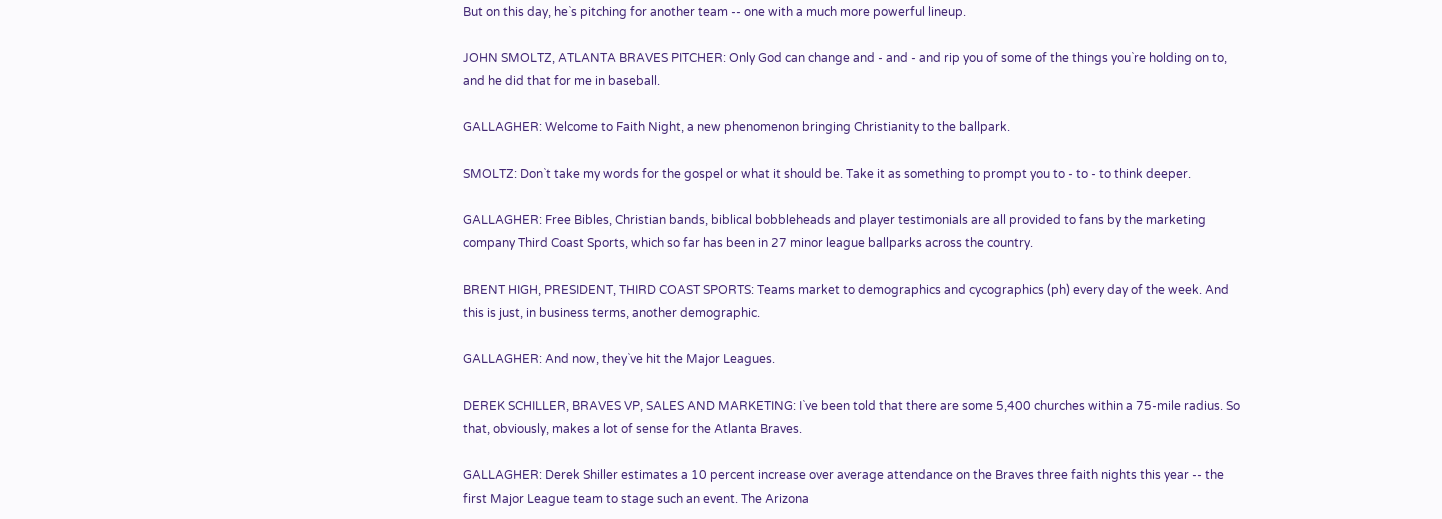But on this day, he`s pitching for another team -- one with a much more powerful lineup.

JOHN SMOLTZ, ATLANTA BRAVES PITCHER: Only God can change and - and - and rip you of some of the things you`re holding on to, and he did that for me in baseball.

GALLAGHER: Welcome to Faith Night, a new phenomenon bringing Christianity to the ballpark.

SMOLTZ: Don`t take my words for the gospel or what it should be. Take it as something to prompt you to - to - to think deeper.

GALLAGHER: Free Bibles, Christian bands, biblical bobbleheads and player testimonials are all provided to fans by the marketing company Third Coast Sports, which so far has been in 27 minor league ballparks across the country.

BRENT HIGH, PRESIDENT, THIRD COAST SPORTS: Teams market to demographics and cycographics (ph) every day of the week. And this is just, in business terms, another demographic.

GALLAGHER: And now, they`ve hit the Major Leagues.

DEREK SCHILLER, BRAVES VP, SALES AND MARKETING: I`ve been told that there are some 5,400 churches within a 75-mile radius. So that, obviously, makes a lot of sense for the Atlanta Braves.

GALLAGHER: Derek Shiller estimates a 10 percent increase over average attendance on the Braves three faith nights this year -- the first Major League team to stage such an event. The Arizona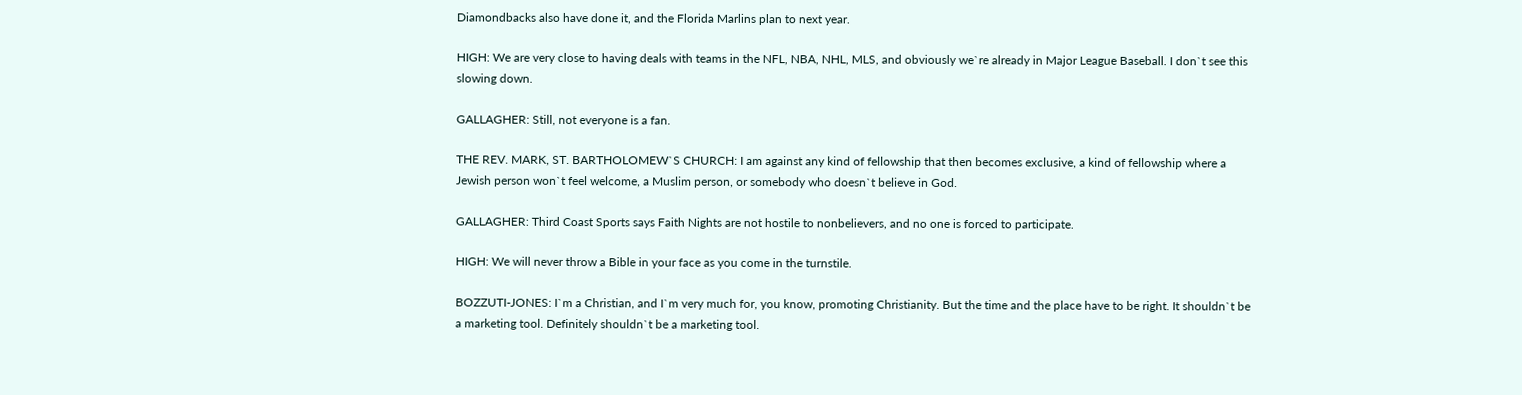Diamondbacks also have done it, and the Florida Marlins plan to next year.

HIGH: We are very close to having deals with teams in the NFL, NBA, NHL, MLS, and obviously we`re already in Major League Baseball. I don`t see this slowing down.

GALLAGHER: Still, not everyone is a fan.

THE REV. MARK, ST. BARTHOLOMEW`S CHURCH: I am against any kind of fellowship that then becomes exclusive, a kind of fellowship where a Jewish person won`t feel welcome, a Muslim person, or somebody who doesn`t believe in God.

GALLAGHER: Third Coast Sports says Faith Nights are not hostile to nonbelievers, and no one is forced to participate.

HIGH: We will never throw a Bible in your face as you come in the turnstile.

BOZZUTI-JONES: I`m a Christian, and I`m very much for, you know, promoting Christianity. But the time and the place have to be right. It shouldn`t be a marketing tool. Definitely shouldn`t be a marketing tool.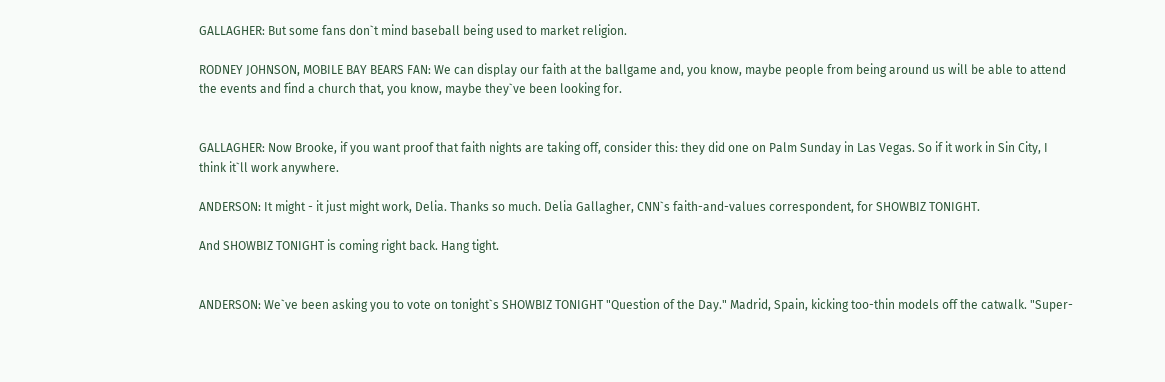GALLAGHER: But some fans don`t mind baseball being used to market religion.

RODNEY JOHNSON, MOBILE BAY BEARS FAN: We can display our faith at the ballgame and, you know, maybe people from being around us will be able to attend the events and find a church that, you know, maybe they`ve been looking for.


GALLAGHER: Now Brooke, if you want proof that faith nights are taking off, consider this: they did one on Palm Sunday in Las Vegas. So if it work in Sin City, I think it`ll work anywhere.

ANDERSON: It might - it just might work, Delia. Thanks so much. Delia Gallagher, CNN`s faith-and-values correspondent, for SHOWBIZ TONIGHT.

And SHOWBIZ TONIGHT is coming right back. Hang tight.


ANDERSON: We`ve been asking you to vote on tonight`s SHOWBIZ TONIGHT "Question of the Day." Madrid, Spain, kicking too-thin models off the catwalk. "Super-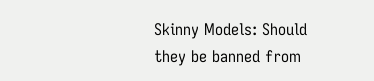Skinny Models: Should they be banned from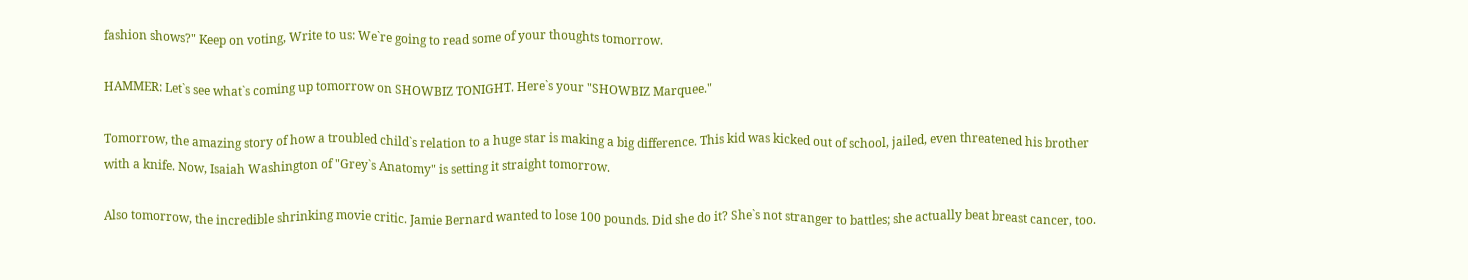fashion shows?" Keep on voting, Write to us: We`re going to read some of your thoughts tomorrow.

HAMMER: Let`s see what`s coming up tomorrow on SHOWBIZ TONIGHT. Here`s your "SHOWBIZ Marquee."

Tomorrow, the amazing story of how a troubled child`s relation to a huge star is making a big difference. This kid was kicked out of school, jailed, even threatened his brother with a knife. Now, Isaiah Washington of "Grey`s Anatomy" is setting it straight tomorrow.

Also tomorrow, the incredible shrinking movie critic. Jamie Bernard wanted to lose 100 pounds. Did she do it? She`s not stranger to battles; she actually beat breast cancer, too.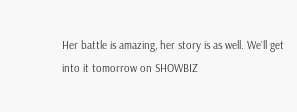Her battle is amazing, her story is as well. We`ll get into it tomorrow on SHOWBIZ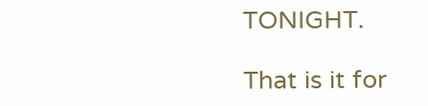TONIGHT.

That is it for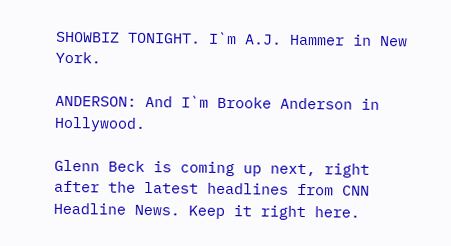SHOWBIZ TONIGHT. I`m A.J. Hammer in New York.

ANDERSON: And I`m Brooke Anderson in Hollywood.

Glenn Beck is coming up next, right after the latest headlines from CNN Headline News. Keep it right here.